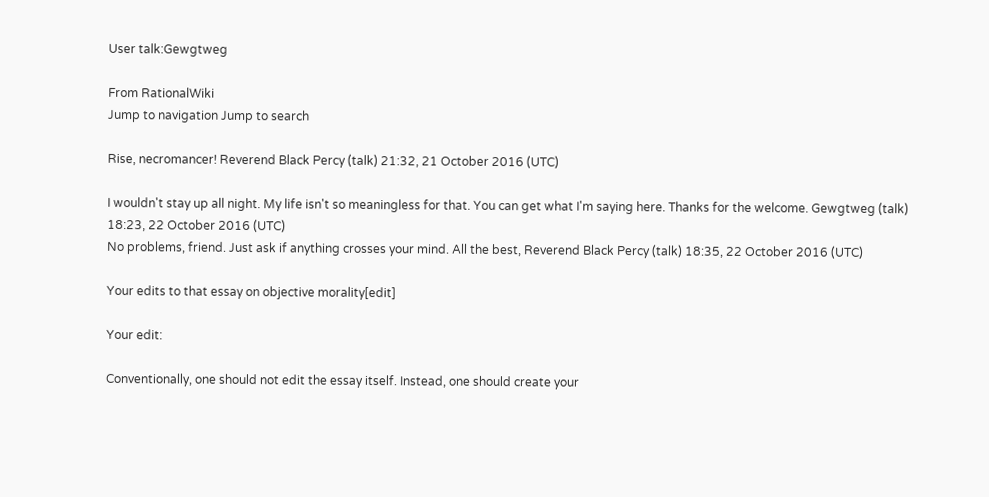User talk:Gewgtweg

From RationalWiki
Jump to navigation Jump to search

Rise, necromancer! Reverend Black Percy (talk) 21:32, 21 October 2016 (UTC)

I wouldn't stay up all night. My life isn't so meaningless for that. You can get what I'm saying here. Thanks for the welcome. Gewgtweg (talk) 18:23, 22 October 2016 (UTC)
No problems, friend. Just ask if anything crosses your mind. All the best, Reverend Black Percy (talk) 18:35, 22 October 2016 (UTC)

Your edits to that essay on objective morality[edit]

Your edit:

Conventionally, one should not edit the essay itself. Instead, one should create your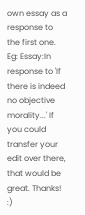own essay as a response to the first one. Eg: Essay:In response to 'If there is indeed no objective morality...' If you could transfer your edit over there, that would be great. Thanks! :)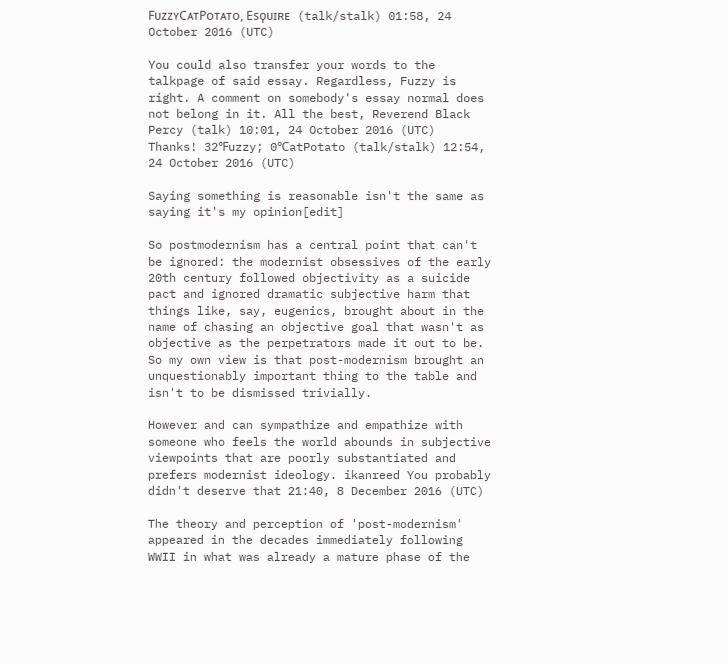FᴜᴢᴢʏCᴀᴛPᴏᴛᴀᴛᴏ, Esϙᴜɪʀᴇ (talk/stalk) 01:58, 24 October 2016 (UTC)

You could also transfer your words to the talkpage of said essay. Regardless, Fuzzy is right. A comment on somebody's essay normal does not belong in it. All the best, Reverend Black Percy (talk) 10:01, 24 October 2016 (UTC)
Thanks! 32℉uzzy; 0℃atPotato (talk/stalk) 12:54, 24 October 2016 (UTC)

Saying something is reasonable isn't the same as saying it's my opinion[edit]

So postmodernism has a central point that can't be ignored: the modernist obsessives of the early 20th century followed objectivity as a suicide pact and ignored dramatic subjective harm that things like, say, eugenics, brought about in the name of chasing an objective goal that wasn't as objective as the perpetrators made it out to be. So my own view is that post-modernism brought an unquestionably important thing to the table and isn't to be dismissed trivially.

However and can sympathize and empathize with someone who feels the world abounds in subjective viewpoints that are poorly substantiated and prefers modernist ideology. ikanreed You probably didn't deserve that 21:40, 8 December 2016 (UTC)

The theory and perception of 'post-modernism' appeared in the decades immediately following WWII in what was already a mature phase of the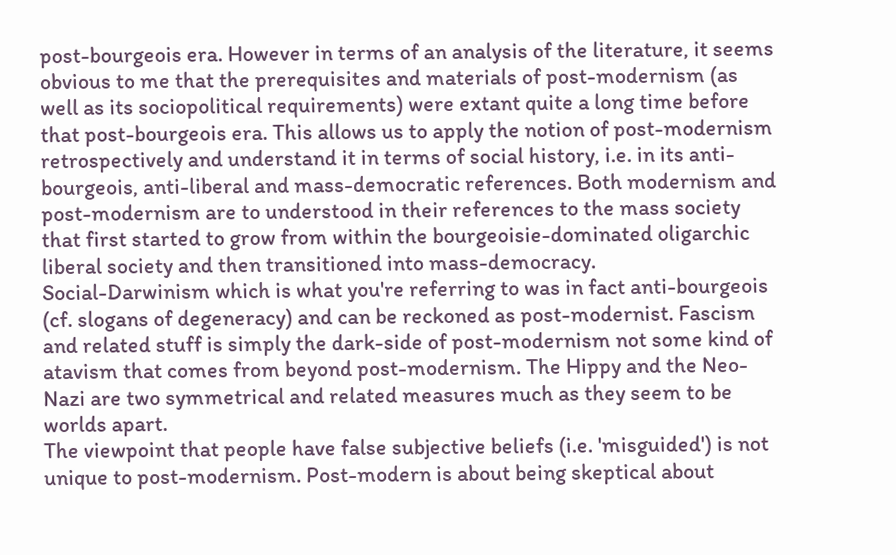post-bourgeois era. However in terms of an analysis of the literature, it seems obvious to me that the prerequisites and materials of post-modernism (as well as its sociopolitical requirements) were extant quite a long time before that post-bourgeois era. This allows us to apply the notion of post-modernism retrospectively and understand it in terms of social history, i.e. in its anti-bourgeois, anti-liberal and mass-democratic references. Both modernism and post-modernism are to understood in their references to the mass society that first started to grow from within the bourgeoisie-dominated oligarchic liberal society and then transitioned into mass-democracy.
Social-Darwinism which is what you're referring to was in fact anti-bourgeois (cf. slogans of degeneracy) and can be reckoned as post-modernist. Fascism and related stuff is simply the dark-side of post-modernism not some kind of atavism that comes from beyond post-modernism. The Hippy and the Neo-Nazi are two symmetrical and related measures much as they seem to be worlds apart.
The viewpoint that people have false subjective beliefs (i.e. 'misguided') is not unique to post-modernism. Post-modern is about being skeptical about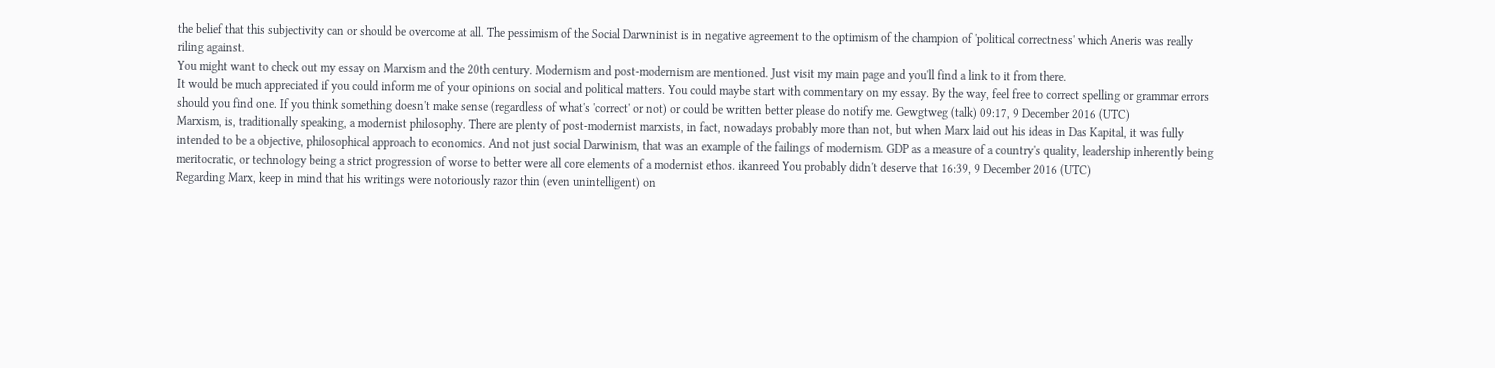the belief that this subjectivity can or should be overcome at all. The pessimism of the Social Darwninist is in negative agreement to the optimism of the champion of 'political correctness' which Aneris was really riling against.
You might want to check out my essay on Marxism and the 20th century. Modernism and post-modernism are mentioned. Just visit my main page and you'll find a link to it from there.
It would be much appreciated if you could inform me of your opinions on social and political matters. You could maybe start with commentary on my essay. By the way, feel free to correct spelling or grammar errors should you find one. If you think something doesn't make sense (regardless of what's 'correct' or not) or could be written better please do notify me. Gewgtweg (talk) 09:17, 9 December 2016 (UTC)
Marxism, is, traditionally speaking, a modernist philosophy. There are plenty of post-modernist marxists, in fact, nowadays probably more than not, but when Marx laid out his ideas in Das Kapital, it was fully intended to be a objective, philosophical approach to economics. And not just social Darwinism, that was an example of the failings of modernism. GDP as a measure of a country's quality, leadership inherently being meritocratic, or technology being a strict progression of worse to better were all core elements of a modernist ethos. ikanreed You probably didn't deserve that 16:39, 9 December 2016 (UTC)
Regarding Marx, keep in mind that his writings were notoriously razor thin (even unintelligent) on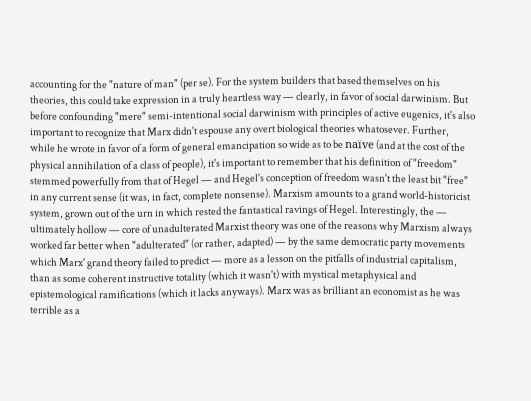accounting for the "nature of man" (per se). For the system builders that based themselves on his theories, this could take expression in a truly heartless way — clearly, in favor of social darwinism. But before confounding "mere" semi-intentional social darwinism with principles of active eugenics, it's also important to recognize that Marx didn't espouse any overt biological theories whatosever. Further, while he wrote in favor of a form of general emancipation so wide as to be naïve (and at the cost of the physical annihilation of a class of people), it's important to remember that his definition of "freedom" stemmed powerfully from that of Hegel — and Hegel's conception of freedom wasn't the least bit "free" in any current sense (it was, in fact, complete nonsense). Marxism amounts to a grand world-historicist system, grown out of the urn in which rested the fantastical ravings of Hegel. Interestingly, the — ultimately hollow — core of unadulterated Marxist theory was one of the reasons why Marxism always worked far better when "adulterated" (or rather, adapted) — by the same democratic party movements which Marx' grand theory failed to predict — more as a lesson on the pitfalls of industrial capitalism, than as some coherent instructive totality (which it wasn't) with mystical metaphysical and epistemological ramifications (which it lacks anyways). Marx was as brilliant an economist as he was terrible as a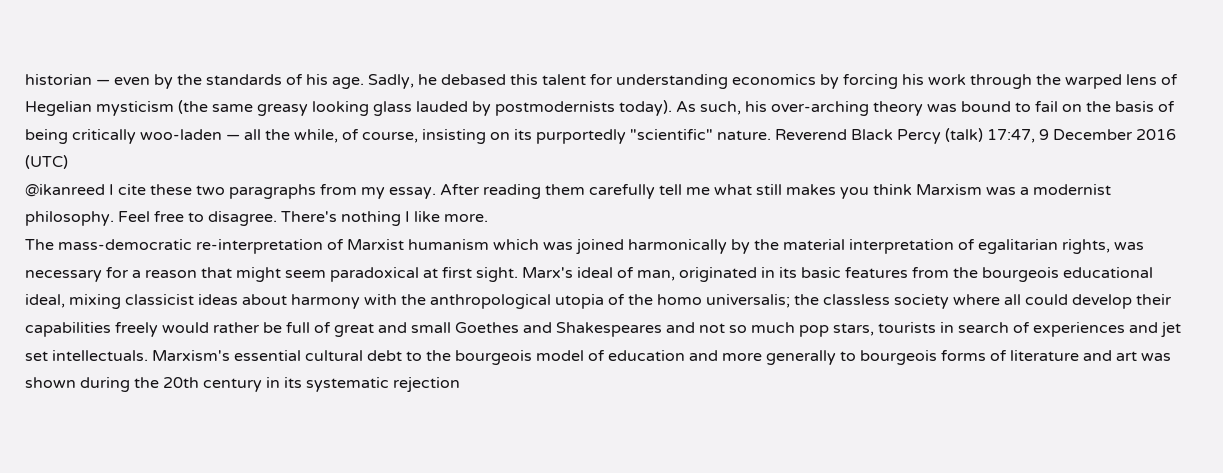historian — even by the standards of his age. Sadly, he debased this talent for understanding economics by forcing his work through the warped lens of Hegelian mysticism (the same greasy looking glass lauded by postmodernists today). As such, his over-arching theory was bound to fail on the basis of being critically woo-laden — all the while, of course, insisting on its purportedly "scientific" nature. Reverend Black Percy (talk) 17:47, 9 December 2016 (UTC)
@ikanreed I cite these two paragraphs from my essay. After reading them carefully tell me what still makes you think Marxism was a modernist philosophy. Feel free to disagree. There's nothing I like more.
The mass-democratic re-interpretation of Marxist humanism which was joined harmonically by the material interpretation of egalitarian rights, was necessary for a reason that might seem paradoxical at first sight. Marx's ideal of man, originated in its basic features from the bourgeois educational ideal, mixing classicist ideas about harmony with the anthropological utopia of the homo universalis; the classless society where all could develop their capabilities freely would rather be full of great and small Goethes and Shakespeares and not so much pop stars, tourists in search of experiences and jet set intellectuals. Marxism's essential cultural debt to the bourgeois model of education and more generally to bourgeois forms of literature and art was shown during the 20th century in its systematic rejection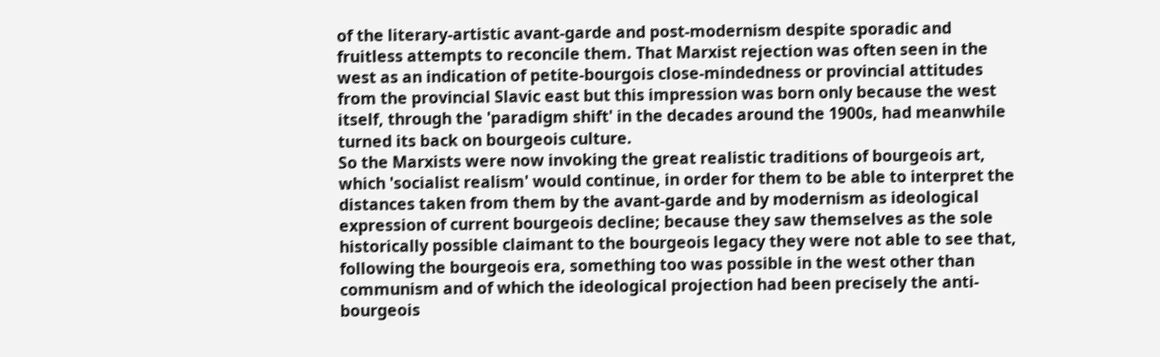of the literary-artistic avant-garde and post-modernism despite sporadic and fruitless attempts to reconcile them. That Marxist rejection was often seen in the west as an indication of petite-bourgois close-mindedness or provincial attitudes from the provincial Slavic east but this impression was born only because the west itself, through the 'paradigm shift' in the decades around the 1900s, had meanwhile turned its back on bourgeois culture.
So the Marxists were now invoking the great realistic traditions of bourgeois art, which 'socialist realism' would continue, in order for them to be able to interpret the distances taken from them by the avant-garde and by modernism as ideological expression of current bourgeois decline; because they saw themselves as the sole historically possible claimant to the bourgeois legacy they were not able to see that, following the bourgeois era, something too was possible in the west other than communism and of which the ideological projection had been precisely the anti-bourgeois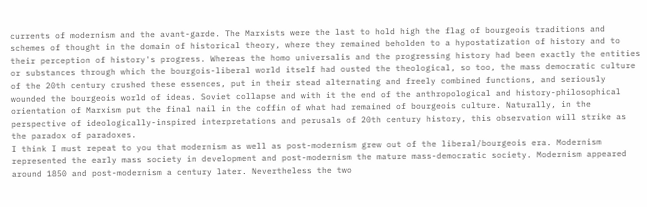currents of modernism and the avant-garde. The Marxists were the last to hold high the flag of bourgeois traditions and schemes of thought in the domain of historical theory, where they remained beholden to a hypostatization of history and to their perception of history's progress. Whereas the homo universalis and the progressing history had been exactly the entities or substances through which the bourgois-liberal world itself had ousted the theological, so too, the mass democratic culture of the 20th century crushed these essences, put in their stead alternating and freely combined functions, and seriously wounded the bourgeois world of ideas. Soviet collapse and with it the end of the anthropological and history-philosophical orientation of Marxism put the final nail in the coffin of what had remained of bourgeois culture. Naturally, in the perspective of ideologically-inspired interpretations and perusals of 20th century history, this observation will strike as the paradox of paradoxes.
I think I must repeat to you that modernism as well as post-modernism grew out of the liberal/bourgeois era. Modernism represented the early mass society in development and post-modernism the mature mass-democratic society. Modernism appeared around 1850 and post-modernism a century later. Nevertheless the two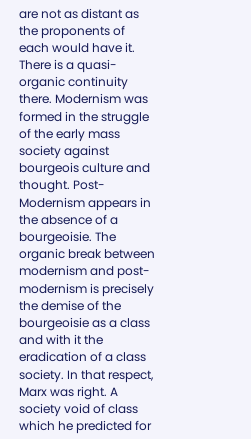are not as distant as the proponents of each would have it. There is a quasi-organic continuity there. Modernism was formed in the struggle of the early mass society against bourgeois culture and thought. Post-Modernism appears in the absence of a bourgeoisie. The organic break between modernism and post-modernism is precisely the demise of the bourgeoisie as a class and with it the eradication of a class society. In that respect, Marx was right. A society void of class which he predicted for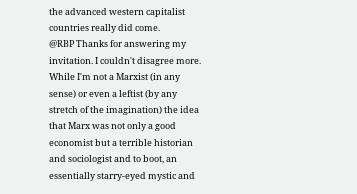the advanced western capitalist countries really did come.
@RBP Thanks for answering my invitation. I couldn't disagree more. While I'm not a Marxist (in any sense) or even a leftist (by any stretch of the imagination) the idea that Marx was not only a good economist but a terrible historian and sociologist and to boot, an essentially starry-eyed mystic and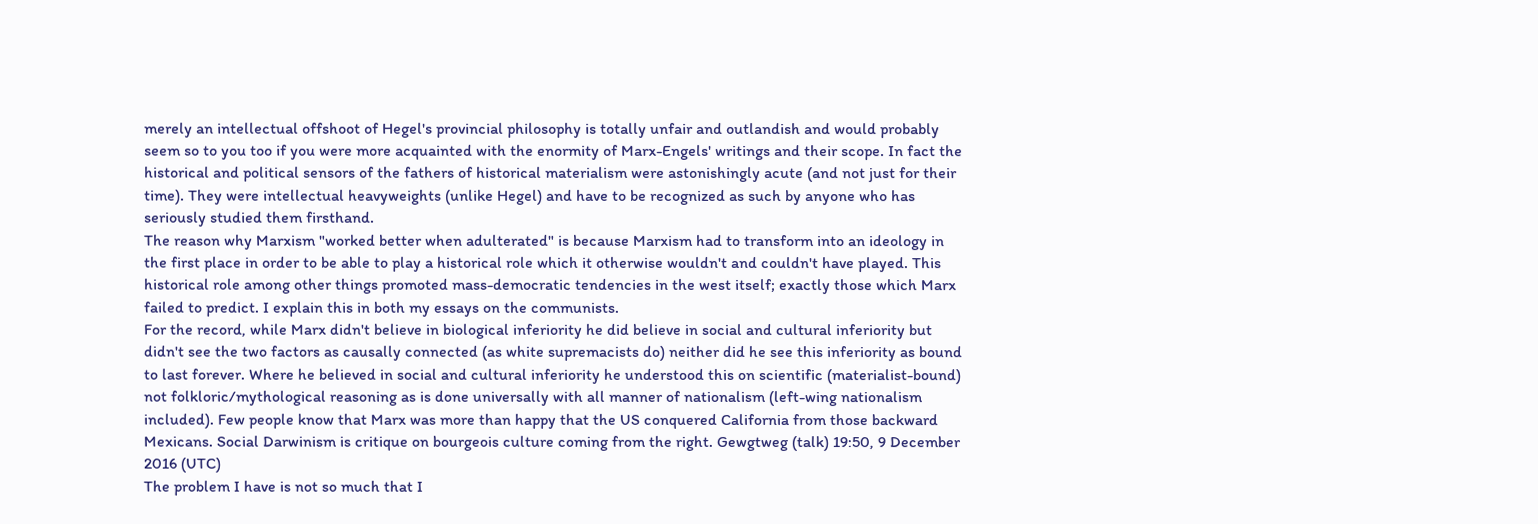merely an intellectual offshoot of Hegel's provincial philosophy is totally unfair and outlandish and would probably seem so to you too if you were more acquainted with the enormity of Marx-Engels' writings and their scope. In fact the historical and political sensors of the fathers of historical materialism were astonishingly acute (and not just for their time). They were intellectual heavyweights (unlike Hegel) and have to be recognized as such by anyone who has seriously studied them firsthand.
The reason why Marxism "worked better when adulterated" is because Marxism had to transform into an ideology in the first place in order to be able to play a historical role which it otherwise wouldn't and couldn't have played. This historical role among other things promoted mass-democratic tendencies in the west itself; exactly those which Marx failed to predict. I explain this in both my essays on the communists.
For the record, while Marx didn't believe in biological inferiority he did believe in social and cultural inferiority but didn't see the two factors as causally connected (as white supremacists do) neither did he see this inferiority as bound to last forever. Where he believed in social and cultural inferiority he understood this on scientific (materialist-bound) not folkloric/mythological reasoning as is done universally with all manner of nationalism (left-wing nationalism included). Few people know that Marx was more than happy that the US conquered California from those backward Mexicans. Social Darwinism is critique on bourgeois culture coming from the right. Gewgtweg (talk) 19:50, 9 December 2016 (UTC)
The problem I have is not so much that I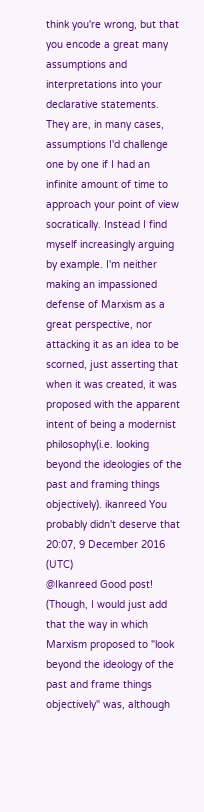think you're wrong, but that you encode a great many assumptions and interpretations into your declarative statements. They are, in many cases, assumptions I'd challenge one by one if I had an infinite amount of time to approach your point of view socratically. Instead I find myself increasingly arguing by example. I'm neither making an impassioned defense of Marxism as a great perspective, nor attacking it as an idea to be scorned, just asserting that when it was created, it was proposed with the apparent intent of being a modernist philosophy(i.e. looking beyond the ideologies of the past and framing things objectively). ikanreed You probably didn't deserve that 20:07, 9 December 2016 (UTC)
@Ikanreed Good post! (Though, I would just add that the way in which Marxism proposed to "look beyond the ideology of the past and frame things objectively" was, although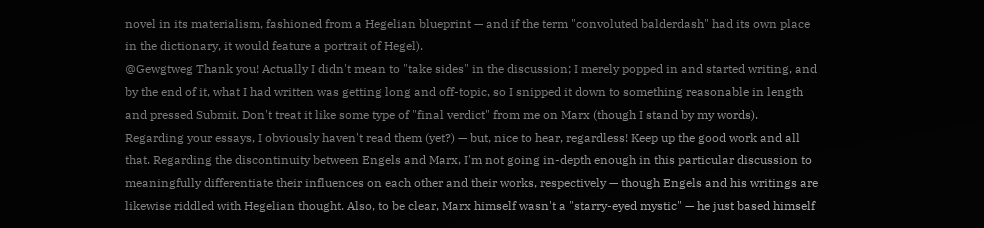novel in its materialism, fashioned from a Hegelian blueprint — and if the term "convoluted balderdash" had its own place in the dictionary, it would feature a portrait of Hegel).
@Gewgtweg Thank you! Actually I didn't mean to "take sides" in the discussion; I merely popped in and started writing, and by the end of it, what I had written was getting long and off-topic, so I snipped it down to something reasonable in length and pressed Submit. Don't treat it like some type of "final verdict" from me on Marx (though I stand by my words). Regarding your essays, I obviously haven't read them (yet?) — but, nice to hear, regardless! Keep up the good work and all that. Regarding the discontinuity between Engels and Marx, I'm not going in-depth enough in this particular discussion to meaningfully differentiate their influences on each other and their works, respectively — though Engels and his writings are likewise riddled with Hegelian thought. Also, to be clear, Marx himself wasn't a "starry-eyed mystic" — he just based himself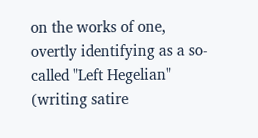on the works of one, overtly identifying as a so-called "Left Hegelian" (writing satire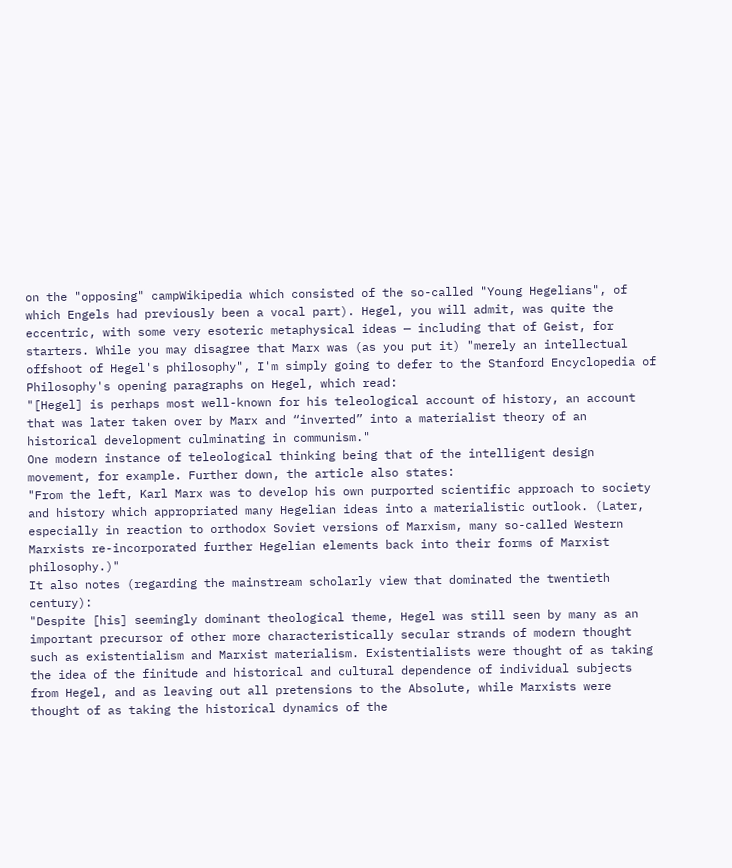on the "opposing" campWikipedia which consisted of the so-called "Young Hegelians", of which Engels had previously been a vocal part). Hegel, you will admit, was quite the eccentric, with some very esoteric metaphysical ideas — including that of Geist, for starters. While you may disagree that Marx was (as you put it) "merely an intellectual offshoot of Hegel's philosophy", I'm simply going to defer to the Stanford Encyclopedia of Philosophy's opening paragraphs on Hegel, which read:
"[Hegel] is perhaps most well-known for his teleological account of history, an account that was later taken over by Marx and “inverted” into a materialist theory of an historical development culminating in communism."
One modern instance of teleological thinking being that of the intelligent design movement, for example. Further down, the article also states:
"From the left, Karl Marx was to develop his own purported scientific approach to society and history which appropriated many Hegelian ideas into a materialistic outlook. (Later, especially in reaction to orthodox Soviet versions of Marxism, many so-called Western Marxists re-incorporated further Hegelian elements back into their forms of Marxist philosophy.)"
It also notes (regarding the mainstream scholarly view that dominated the twentieth century):
"Despite [his] seemingly dominant theological theme, Hegel was still seen by many as an important precursor of other more characteristically secular strands of modern thought such as existentialism and Marxist materialism. Existentialists were thought of as taking the idea of the finitude and historical and cultural dependence of individual subjects from Hegel, and as leaving out all pretensions to the Absolute, while Marxists were thought of as taking the historical dynamics of the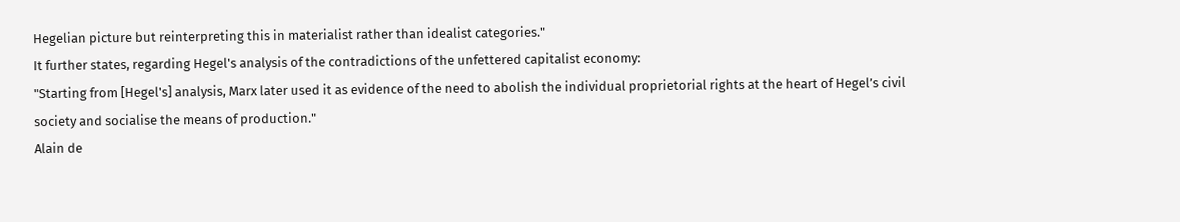Hegelian picture but reinterpreting this in materialist rather than idealist categories."
It further states, regarding Hegel's analysis of the contradictions of the unfettered capitalist economy:
"Starting from [Hegel's] analysis, Marx later used it as evidence of the need to abolish the individual proprietorial rights at the heart of Hegel’s civil society and socialise the means of production."
Alain de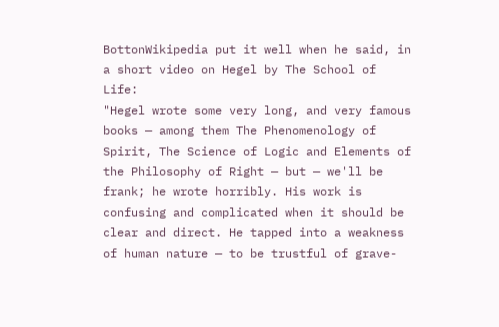BottonWikipedia put it well when he said, in a short video on Hegel by The School of Life:
"Hegel wrote some very long, and very famous books — among them The Phenomenology of Spirit, The Science of Logic and Elements of the Philosophy of Right — but — we'll be frank; he wrote horribly. His work is confusing and complicated when it should be clear and direct. He tapped into a weakness of human nature — to be trustful of grave-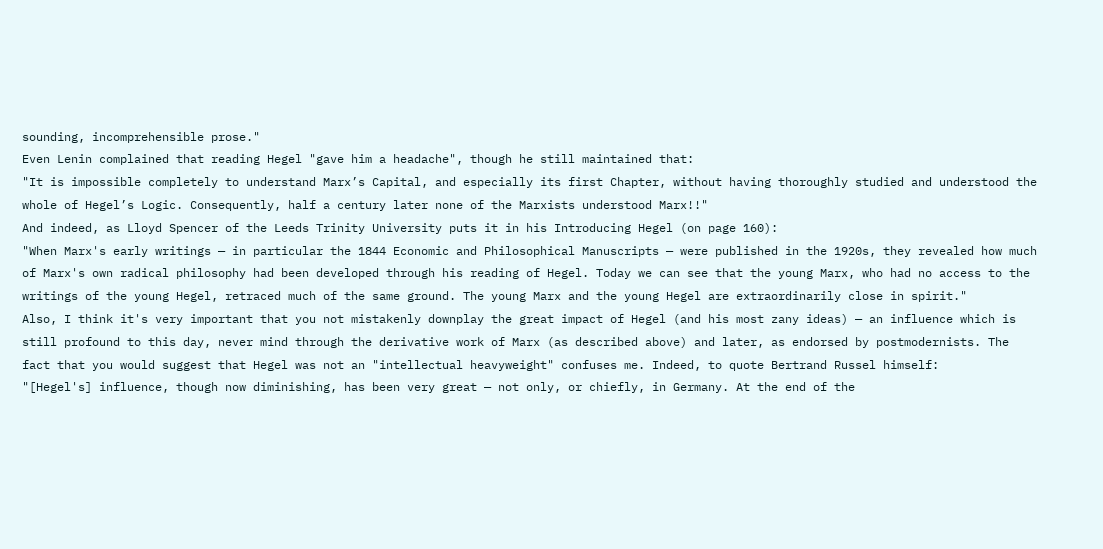sounding, incomprehensible prose."
Even Lenin complained that reading Hegel "gave him a headache", though he still maintained that:
"It is impossible completely to understand Marx’s Capital, and especially its first Chapter, without having thoroughly studied and understood the whole of Hegel’s Logic. Consequently, half a century later none of the Marxists understood Marx!!"
And indeed, as Lloyd Spencer of the Leeds Trinity University puts it in his Introducing Hegel (on page 160):
"When Marx's early writings — in particular the 1844 Economic and Philosophical Manuscripts — were published in the 1920s, they revealed how much of Marx's own radical philosophy had been developed through his reading of Hegel. Today we can see that the young Marx, who had no access to the writings of the young Hegel, retraced much of the same ground. The young Marx and the young Hegel are extraordinarily close in spirit."
Also, I think it's very important that you not mistakenly downplay the great impact of Hegel (and his most zany ideas) — an influence which is still profound to this day, never mind through the derivative work of Marx (as described above) and later, as endorsed by postmodernists. The fact that you would suggest that Hegel was not an "intellectual heavyweight" confuses me. Indeed, to quote Bertrand Russel himself:
"[Hegel's] influence, though now diminishing, has been very great — not only, or chiefly, in Germany. At the end of the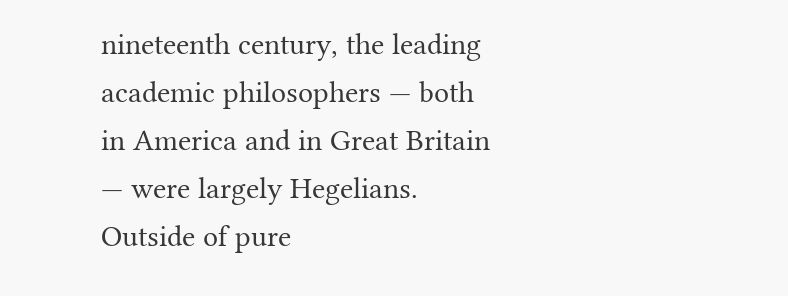nineteenth century, the leading academic philosophers — both in America and in Great Britain — were largely Hegelians. Outside of pure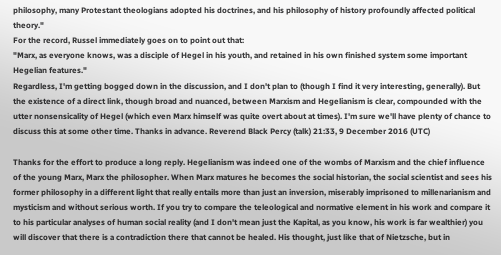philosophy, many Protestant theologians adopted his doctrines, and his philosophy of history profoundly affected political theory."
For the record, Russel immediately goes on to point out that:
"Marx, as everyone knows, was a disciple of Hegel in his youth, and retained in his own finished system some important Hegelian features."
Regardless, I'm getting bogged down in the discussion, and I don't plan to (though I find it very interesting, generally). But the existence of a direct link, though broad and nuanced, between Marxism and Hegelianism is clear, compounded with the utter nonsensicality of Hegel (which even Marx himself was quite overt about at times). I'm sure we'll have plenty of chance to discuss this at some other time. Thanks in advance. Reverend Black Percy (talk) 21:33, 9 December 2016 (UTC)

Thanks for the effort to produce a long reply. Hegelianism was indeed one of the wombs of Marxism and the chief influence of the young Marx, Marx the philosopher. When Marx matures he becomes the social historian, the social scientist and sees his former philosophy in a different light that really entails more than just an inversion, miserably imprisoned to millenarianism and mysticism and without serious worth. If you try to compare the teleological and normative element in his work and compare it to his particular analyses of human social reality (and I don't mean just the Kapital, as you know, his work is far wealthier) you will discover that there is a contradiction there that cannot be healed. His thought, just like that of Nietzsche, but in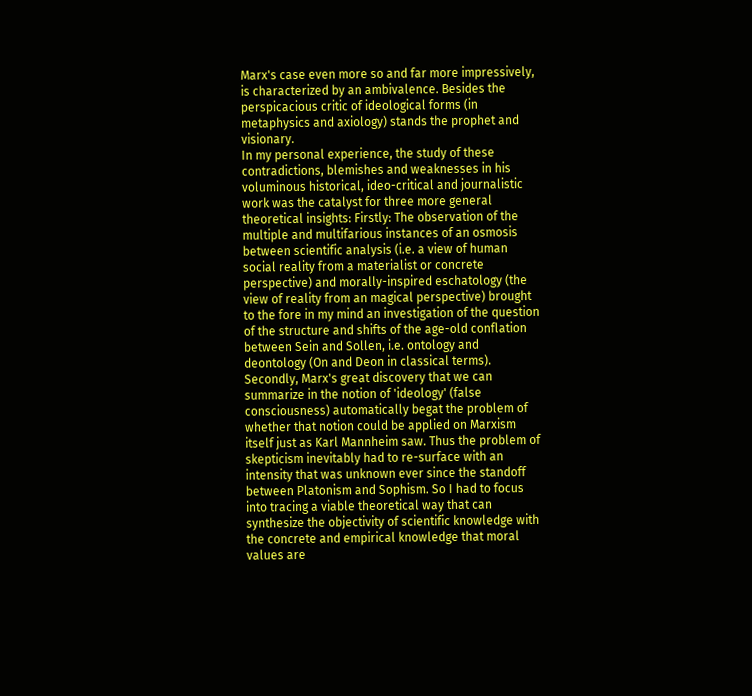Marx's case even more so and far more impressively, is characterized by an ambivalence. Besides the perspicacious critic of ideological forms (in metaphysics and axiology) stands the prophet and visionary.
In my personal experience, the study of these contradictions, blemishes and weaknesses in his voluminous historical, ideo-critical and journalistic work was the catalyst for three more general theoretical insights: Firstly: The observation of the multiple and multifarious instances of an osmosis between scientific analysis (i.e. a view of human social reality from a materialist or concrete perspective) and morally-inspired eschatology (the view of reality from an magical perspective) brought to the fore in my mind an investigation of the question of the structure and shifts of the age-old conflation between Sein and Sollen, i.e. ontology and deontology (On and Deon in classical terms). Secondly, Marx's great discovery that we can summarize in the notion of 'ideology' (false consciousness) automatically begat the problem of whether that notion could be applied on Marxism itself just as Karl Mannheim saw. Thus the problem of skepticism inevitably had to re-surface with an intensity that was unknown ever since the standoff between Platonism and Sophism. So I had to focus into tracing a viable theoretical way that can synthesize the objectivity of scientific knowledge with the concrete and empirical knowledge that moral values are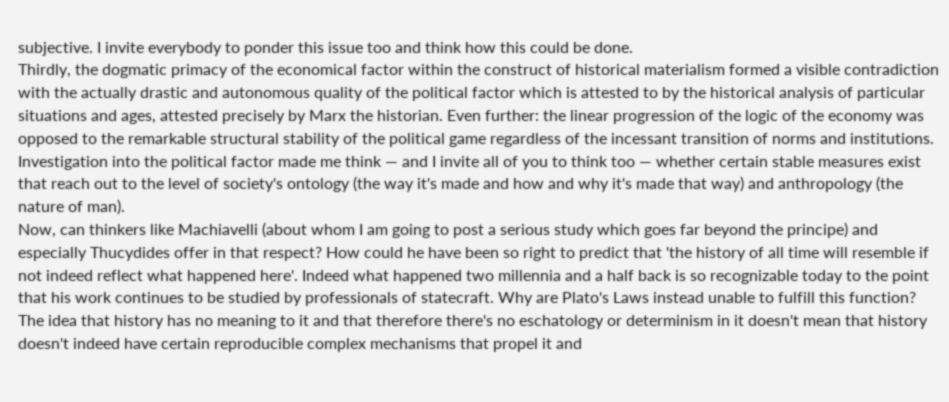subjective. I invite everybody to ponder this issue too and think how this could be done.
Thirdly, the dogmatic primacy of the economical factor within the construct of historical materialism formed a visible contradiction with the actually drastic and autonomous quality of the political factor which is attested to by the historical analysis of particular situations and ages, attested precisely by Marx the historian. Even further: the linear progression of the logic of the economy was opposed to the remarkable structural stability of the political game regardless of the incessant transition of norms and institutions. Investigation into the political factor made me think — and I invite all of you to think too — whether certain stable measures exist that reach out to the level of society's ontology (the way it's made and how and why it's made that way) and anthropology (the nature of man).
Now, can thinkers like Machiavelli (about whom I am going to post a serious study which goes far beyond the principe) and especially Thucydides offer in that respect? How could he have been so right to predict that 'the history of all time will resemble if not indeed reflect what happened here'. Indeed what happened two millennia and a half back is so recognizable today to the point that his work continues to be studied by professionals of statecraft. Why are Plato's Laws instead unable to fulfill this function? The idea that history has no meaning to it and that therefore there's no eschatology or determinism in it doesn't mean that history doesn't indeed have certain reproducible complex mechanisms that propel it and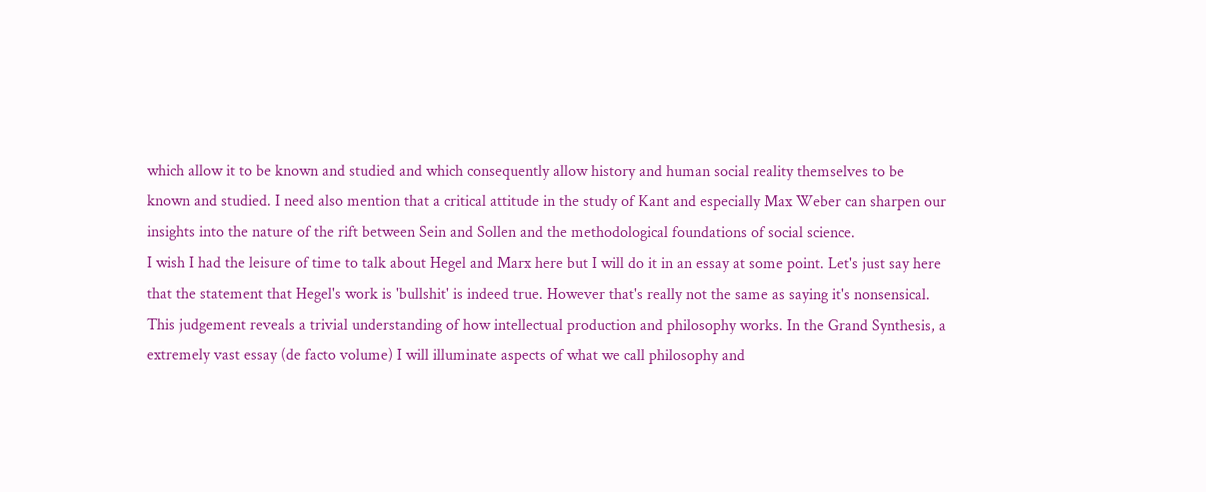which allow it to be known and studied and which consequently allow history and human social reality themselves to be known and studied. I need also mention that a critical attitude in the study of Kant and especially Max Weber can sharpen our insights into the nature of the rift between Sein and Sollen and the methodological foundations of social science.
I wish I had the leisure of time to talk about Hegel and Marx here but I will do it in an essay at some point. Let's just say here that the statement that Hegel's work is 'bullshit' is indeed true. However that's really not the same as saying it's nonsensical. This judgement reveals a trivial understanding of how intellectual production and philosophy works. In the Grand Synthesis, a extremely vast essay (de facto volume) I will illuminate aspects of what we call philosophy and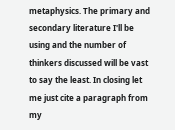metaphysics. The primary and secondary literature I'll be using and the number of thinkers discussed will be vast to say the least. In closing let me just cite a paragraph from my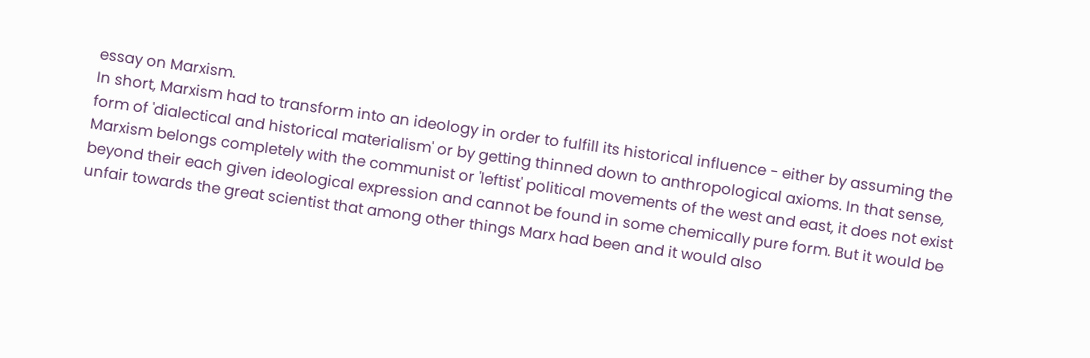essay on Marxism.
In short, Marxism had to transform into an ideology in order to fulfill its historical influence - either by assuming the form of 'dialectical and historical materialism' or by getting thinned down to anthropological axioms. In that sense, Marxism belongs completely with the communist or 'leftist' political movements of the west and east, it does not exist beyond their each given ideological expression and cannot be found in some chemically pure form. But it would be unfair towards the great scientist that among other things Marx had been and it would also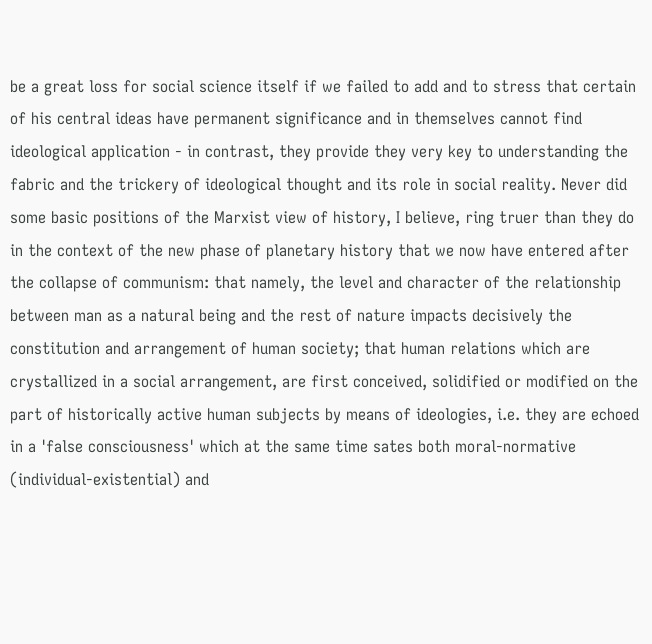be a great loss for social science itself if we failed to add and to stress that certain of his central ideas have permanent significance and in themselves cannot find ideological application - in contrast, they provide they very key to understanding the fabric and the trickery of ideological thought and its role in social reality. Never did some basic positions of the Marxist view of history, I believe, ring truer than they do in the context of the new phase of planetary history that we now have entered after the collapse of communism: that namely, the level and character of the relationship between man as a natural being and the rest of nature impacts decisively the constitution and arrangement of human society; that human relations which are crystallized in a social arrangement, are first conceived, solidified or modified on the part of historically active human subjects by means of ideologies, i.e. they are echoed in a 'false consciousness' which at the same time sates both moral-normative (individual-existential) and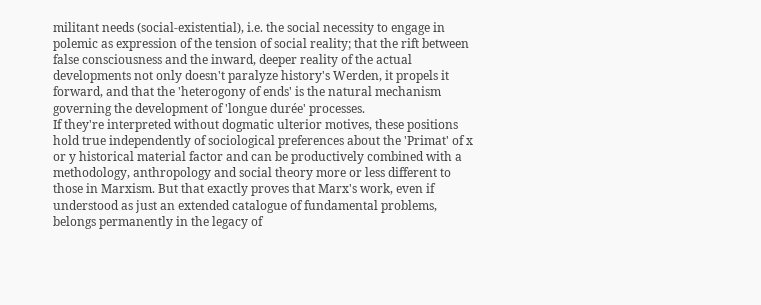militant needs (social-existential), i.e. the social necessity to engage in polemic as expression of the tension of social reality; that the rift between false consciousness and the inward, deeper reality of the actual developments not only doesn't paralyze history's Werden, it propels it forward, and that the 'heterogony of ends' is the natural mechanism governing the development of 'longue durée' processes.
If they're interpreted without dogmatic ulterior motives, these positions hold true independently of sociological preferences about the 'Primat' of x or y historical material factor and can be productively combined with a methodology, anthropology and social theory more or less different to those in Marxism. But that exactly proves that Marx's work, even if understood as just an extended catalogue of fundamental problems, belongs permanently in the legacy of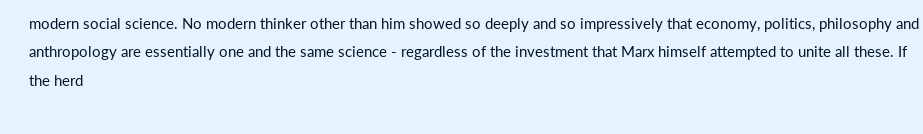modern social science. No modern thinker other than him showed so deeply and so impressively that economy, politics, philosophy and anthropology are essentially one and the same science - regardless of the investment that Marx himself attempted to unite all these. If the herd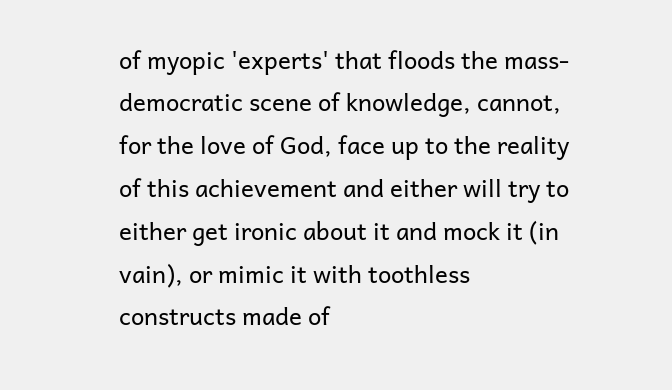of myopic 'experts' that floods the mass-democratic scene of knowledge, cannot, for the love of God, face up to the reality of this achievement and either will try to either get ironic about it and mock it (in vain), or mimic it with toothless constructs made of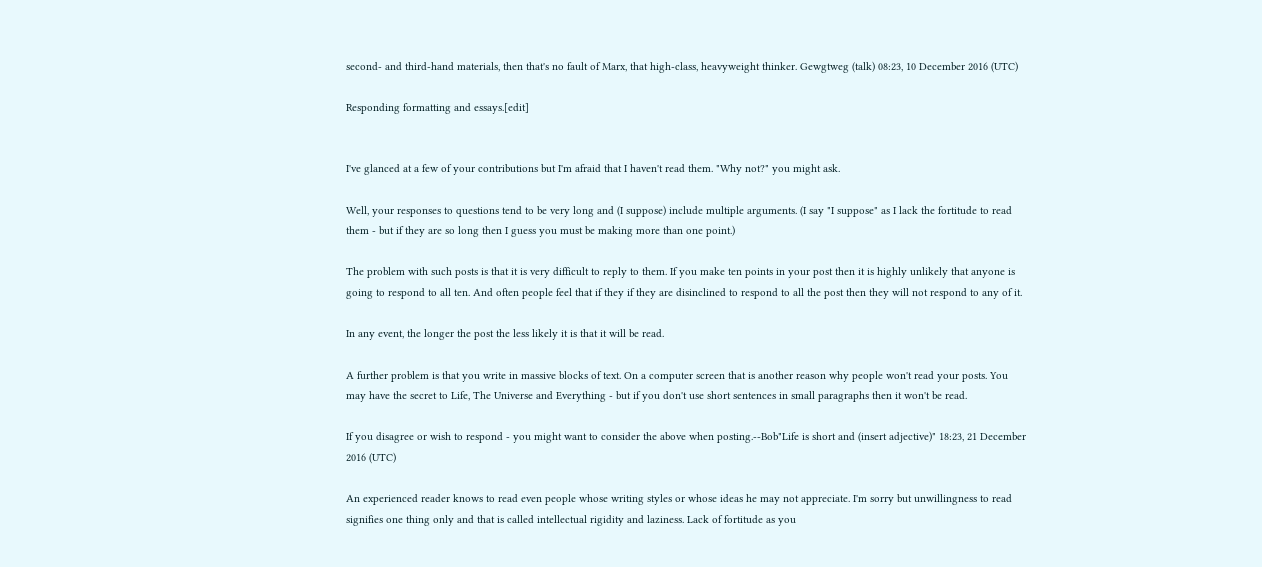second- and third-hand materials, then that's no fault of Marx, that high-class, heavyweight thinker. Gewgtweg (talk) 08:23, 10 December 2016 (UTC)

Responding formatting and essays.[edit]


I've glanced at a few of your contributions but I'm afraid that I haven't read them. "Why not?" you might ask.

Well, your responses to questions tend to be very long and (I suppose) include multiple arguments. (I say "I suppose" as I lack the fortitude to read them - but if they are so long then I guess you must be making more than one point.)

The problem with such posts is that it is very difficult to reply to them. If you make ten points in your post then it is highly unlikely that anyone is going to respond to all ten. And often people feel that if they if they are disinclined to respond to all the post then they will not respond to any of it.

In any event, the longer the post the less likely it is that it will be read.

A further problem is that you write in massive blocks of text. On a computer screen that is another reason why people won't read your posts. You may have the secret to Life, The Universe and Everything - but if you don't use short sentences in small paragraphs then it won't be read.

If you disagree or wish to respond - you might want to consider the above when posting.--Bob"Life is short and (insert adjective)" 18:23, 21 December 2016 (UTC)

An experienced reader knows to read even people whose writing styles or whose ideas he may not appreciate. I'm sorry but unwillingness to read signifies one thing only and that is called intellectual rigidity and laziness. Lack of fortitude as you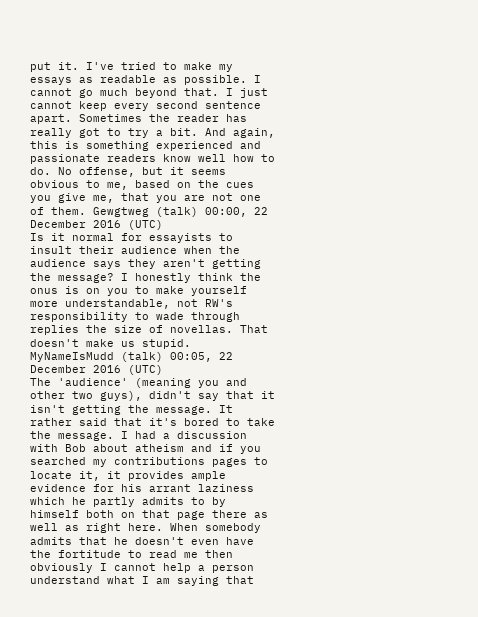put it. I've tried to make my essays as readable as possible. I cannot go much beyond that. I just cannot keep every second sentence apart. Sometimes the reader has really got to try a bit. And again, this is something experienced and passionate readers know well how to do. No offense, but it seems obvious to me, based on the cues you give me, that you are not one of them. Gewgtweg (talk) 00:00, 22 December 2016 (UTC)
Is it normal for essayists to insult their audience when the audience says they aren't getting the message? I honestly think the onus is on you to make yourself more understandable, not RW's responsibility to wade through replies the size of novellas. That doesn't make us stupid. MyNameIsMudd (talk) 00:05, 22 December 2016 (UTC)
The 'audience' (meaning you and other two guys), didn't say that it isn't getting the message. It rather said that it's bored to take the message. I had a discussion with Bob about atheism and if you searched my contributions pages to locate it, it provides ample evidence for his arrant laziness which he partly admits to by himself both on that page there as well as right here. When somebody admits that he doesn't even have the fortitude to read me then obviously I cannot help a person understand what I am saying that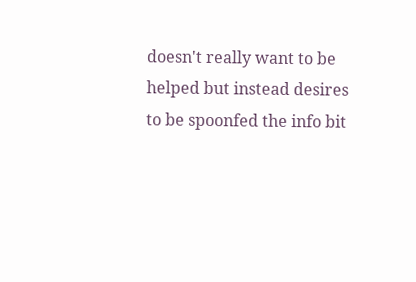doesn't really want to be helped but instead desires to be spoonfed the info bit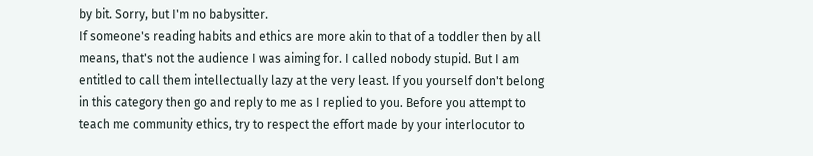by bit. Sorry, but I'm no babysitter.
If someone's reading habits and ethics are more akin to that of a toddler then by all means, that's not the audience I was aiming for. I called nobody stupid. But I am entitled to call them intellectually lazy at the very least. If you yourself don't belong in this category then go and reply to me as I replied to you. Before you attempt to teach me community ethics, try to respect the effort made by your interlocutor to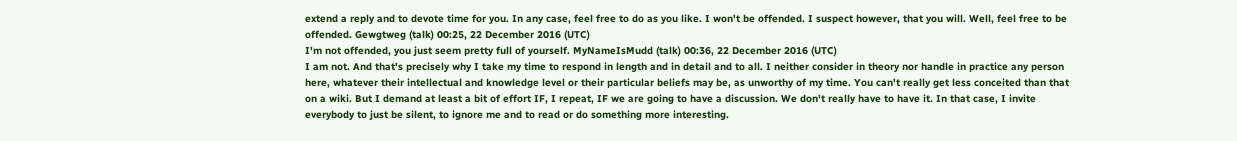extend a reply and to devote time for you. In any case, feel free to do as you like. I won't be offended. I suspect however, that you will. Well, feel free to be offended. Gewgtweg (talk) 00:25, 22 December 2016 (UTC)
I'm not offended, you just seem pretty full of yourself. MyNameIsMudd (talk) 00:36, 22 December 2016 (UTC)
I am not. And that's precisely why I take my time to respond in length and in detail and to all. I neither consider in theory nor handle in practice any person here, whatever their intellectual and knowledge level or their particular beliefs may be, as unworthy of my time. You can't really get less conceited than that on a wiki. But I demand at least a bit of effort IF, I repeat, IF we are going to have a discussion. We don't really have to have it. In that case, I invite everybody to just be silent, to ignore me and to read or do something more interesting.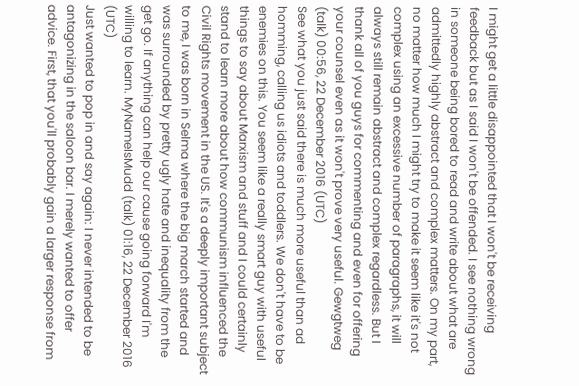I might get a little disappointed that I won't be receiving feedback but as I said I won't be offended. I see nothing wrong in someone being bored to read and write about what are admittedly highly abstract and complex matters. On my part, no matter how much I might try to make it seem like it's not complex using an excessive number of paragraphs, it will always still remain abstract and complex regardless. But I thank all of you guys for commenting and even for offering your counsel even as it won't prove very useful. Gewgtweg (talk) 00:56, 22 December 2016 (UTC)
See what you just said there is much more useful than ad homming, calling us idiots and toddlers. We don't have to be enemies on this. You seem like a really smart guy with useful things to say about Marxism and stuff and I could certainly stand to learn more about how communism influenced the Civil Rights movement in the US. It's a deeply important subject to me, I was born in Selma where the big march started and was surrounded by pretty ugly hate and inequality from the get go. If anything can help our cause going forward I'm willing to learn. MyNameIsMudd (talk) 01:16, 22 December 2016 (UTC)
Just wanted to pop in and say again: I never intended to be antagonizing in the saloon bar. I merely wanted to offer advice. First, that you'll probably gain a larger response from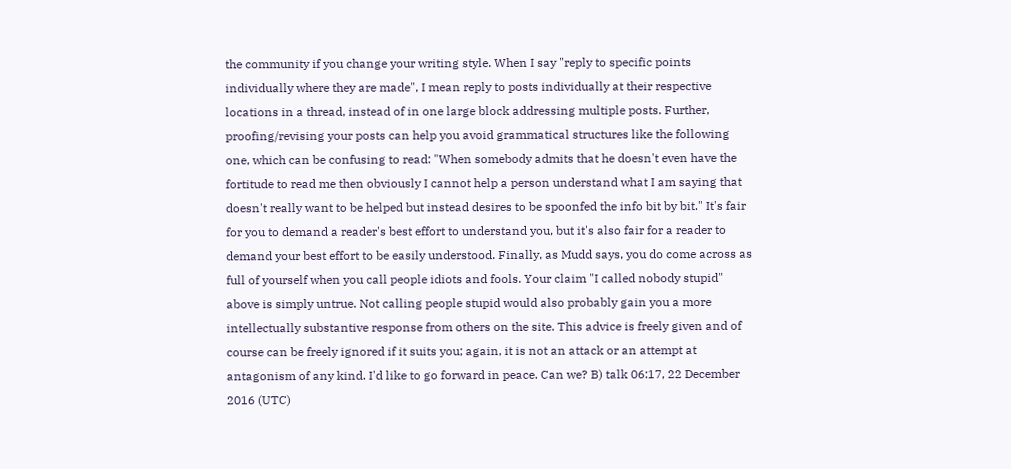the community if you change your writing style. When I say "reply to specific points individually where they are made", I mean reply to posts individually at their respective locations in a thread, instead of in one large block addressing multiple posts. Further, proofing/revising your posts can help you avoid grammatical structures like the following one, which can be confusing to read: "When somebody admits that he doesn't even have the fortitude to read me then obviously I cannot help a person understand what I am saying that doesn't really want to be helped but instead desires to be spoonfed the info bit by bit." It's fair for you to demand a reader's best effort to understand you, but it's also fair for a reader to demand your best effort to be easily understood. Finally, as Mudd says, you do come across as full of yourself when you call people idiots and fools. Your claim "I called nobody stupid" above is simply untrue. Not calling people stupid would also probably gain you a more intellectually substantive response from others on the site. This advice is freely given and of course can be freely ignored if it suits you; again, it is not an attack or an attempt at antagonism of any kind. I'd like to go forward in peace. Can we? B) talk 06:17, 22 December 2016 (UTC)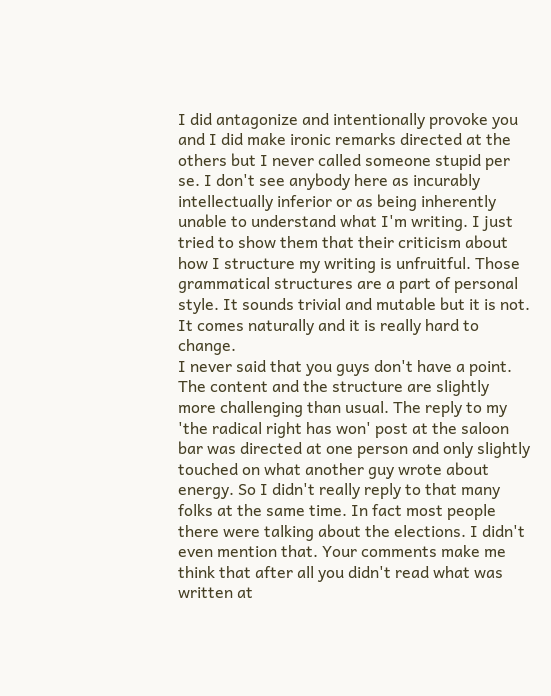I did antagonize and intentionally provoke you and I did make ironic remarks directed at the others but I never called someone stupid per se. I don't see anybody here as incurably intellectually inferior or as being inherently unable to understand what I'm writing. I just tried to show them that their criticism about how I structure my writing is unfruitful. Those grammatical structures are a part of personal style. It sounds trivial and mutable but it is not. It comes naturally and it is really hard to change.
I never said that you guys don't have a point. The content and the structure are slightly more challenging than usual. The reply to my 'the radical right has won' post at the saloon bar was directed at one person and only slightly touched on what another guy wrote about energy. So I didn't really reply to that many folks at the same time. In fact most people there were talking about the elections. I didn't even mention that. Your comments make me think that after all you didn't read what was written at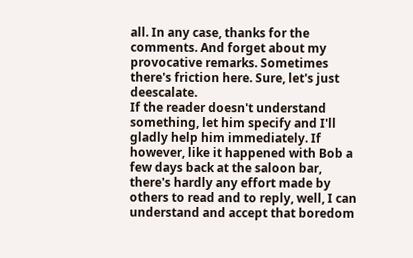all. In any case, thanks for the comments. And forget about my provocative remarks. Sometimes there's friction here. Sure, let's just deescalate.
If the reader doesn't understand something, let him specify and I'll gladly help him immediately. If however, like it happened with Bob a few days back at the saloon bar, there's hardly any effort made by others to read and to reply, well, I can understand and accept that boredom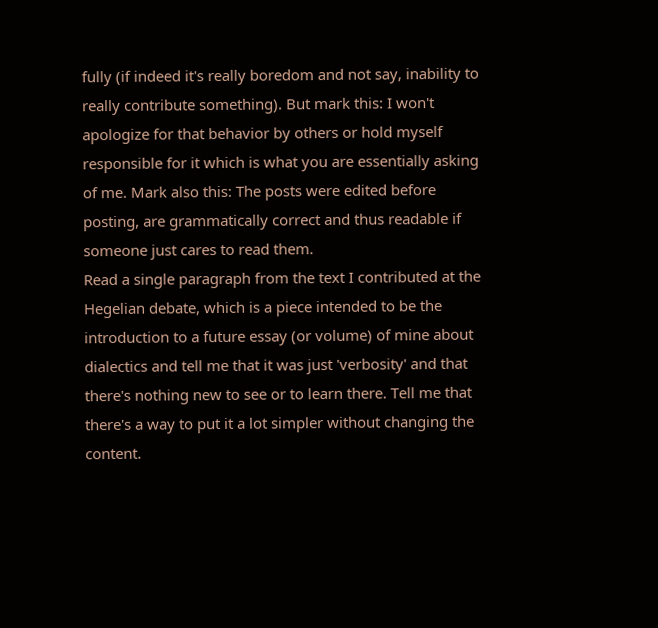fully (if indeed it's really boredom and not say, inability to really contribute something). But mark this: I won't apologize for that behavior by others or hold myself responsible for it which is what you are essentially asking of me. Mark also this: The posts were edited before posting, are grammatically correct and thus readable if someone just cares to read them.
Read a single paragraph from the text I contributed at the Hegelian debate, which is a piece intended to be the introduction to a future essay (or volume) of mine about dialectics and tell me that it was just 'verbosity' and that there's nothing new to see or to learn there. Tell me that there's a way to put it a lot simpler without changing the content.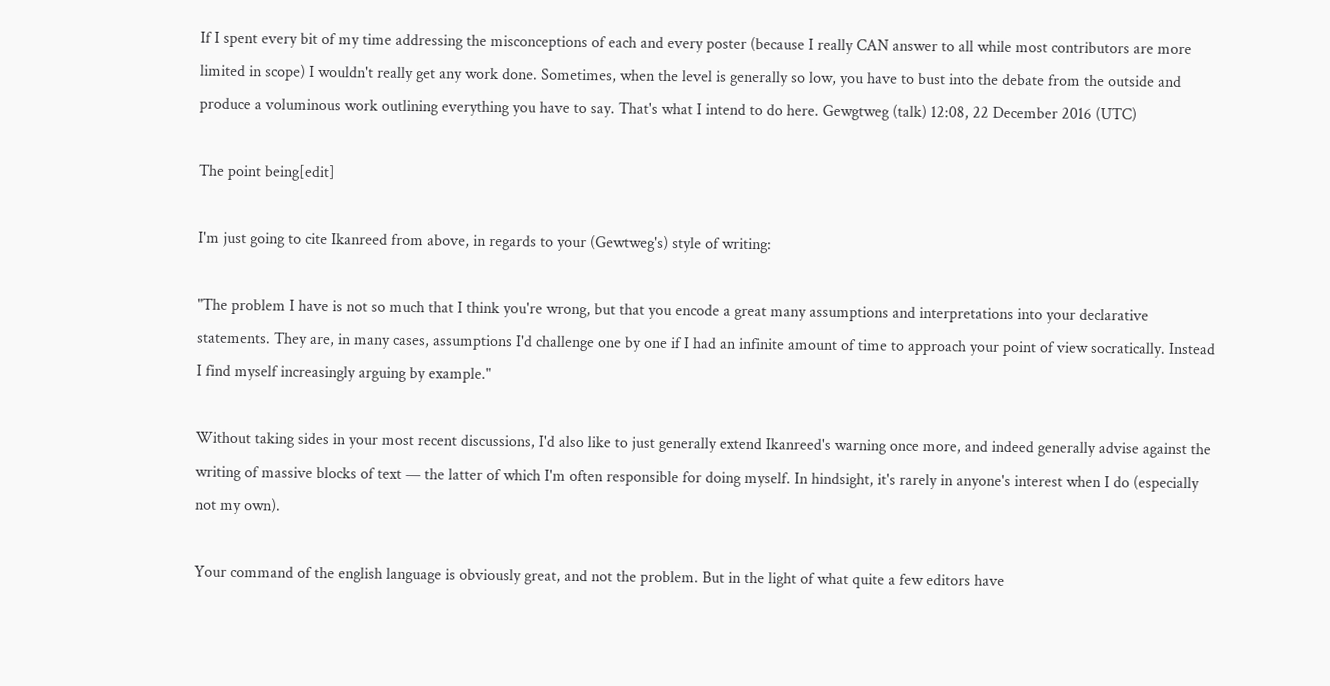If I spent every bit of my time addressing the misconceptions of each and every poster (because I really CAN answer to all while most contributors are more limited in scope) I wouldn't really get any work done. Sometimes, when the level is generally so low, you have to bust into the debate from the outside and produce a voluminous work outlining everything you have to say. That's what I intend to do here. Gewgtweg (talk) 12:08, 22 December 2016 (UTC)

The point being[edit]

I'm just going to cite Ikanreed from above, in regards to your (Gewtweg's) style of writing:

"The problem I have is not so much that I think you're wrong, but that you encode a great many assumptions and interpretations into your declarative statements. They are, in many cases, assumptions I'd challenge one by one if I had an infinite amount of time to approach your point of view socratically. Instead I find myself increasingly arguing by example."

Without taking sides in your most recent discussions, I'd also like to just generally extend Ikanreed's warning once more, and indeed generally advise against the writing of massive blocks of text — the latter of which I'm often responsible for doing myself. In hindsight, it's rarely in anyone's interest when I do (especially not my own).

Your command of the english language is obviously great, and not the problem. But in the light of what quite a few editors have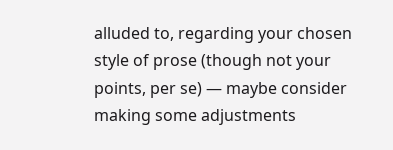alluded to, regarding your chosen style of prose (though not your points, per se) — maybe consider making some adjustments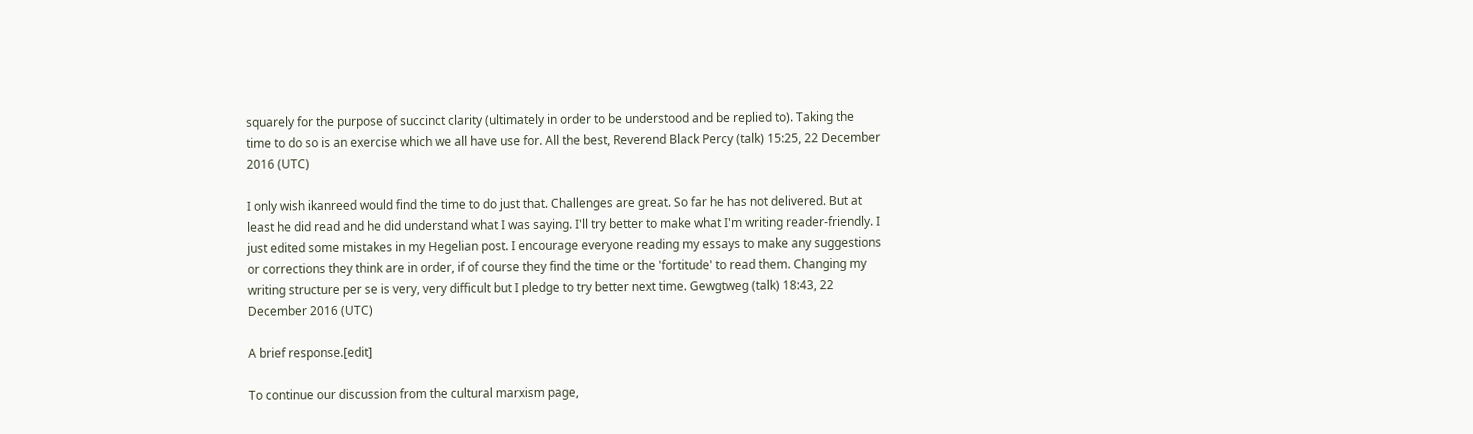squarely for the purpose of succinct clarity (ultimately in order to be understood and be replied to). Taking the time to do so is an exercise which we all have use for. All the best, Reverend Black Percy (talk) 15:25, 22 December 2016 (UTC)

I only wish ikanreed would find the time to do just that. Challenges are great. So far he has not delivered. But at least he did read and he did understand what I was saying. I'll try better to make what I'm writing reader-friendly. I just edited some mistakes in my Hegelian post. I encourage everyone reading my essays to make any suggestions or corrections they think are in order, if of course they find the time or the 'fortitude' to read them. Changing my writing structure per se is very, very difficult but I pledge to try better next time. Gewgtweg (talk) 18:43, 22 December 2016 (UTC)

A brief response.[edit]

To continue our discussion from the cultural marxism page,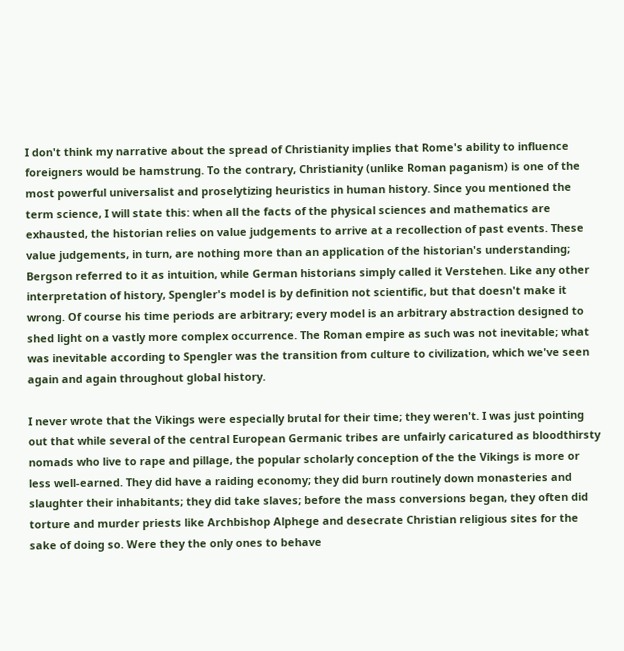I don't think my narrative about the spread of Christianity implies that Rome's ability to influence foreigners would be hamstrung. To the contrary, Christianity (unlike Roman paganism) is one of the most powerful universalist and proselytizing heuristics in human history. Since you mentioned the term science, I will state this: when all the facts of the physical sciences and mathematics are exhausted, the historian relies on value judgements to arrive at a recollection of past events. These value judgements, in turn, are nothing more than an application of the historian's understanding; Bergson referred to it as intuition, while German historians simply called it Verstehen. Like any other interpretation of history, Spengler's model is by definition not scientific, but that doesn't make it wrong. Of course his time periods are arbitrary; every model is an arbitrary abstraction designed to shed light on a vastly more complex occurrence. The Roman empire as such was not inevitable; what was inevitable according to Spengler was the transition from culture to civilization, which we've seen again and again throughout global history.

I never wrote that the Vikings were especially brutal for their time; they weren't. I was just pointing out that while several of the central European Germanic tribes are unfairly caricatured as bloodthirsty nomads who live to rape and pillage, the popular scholarly conception of the the Vikings is more or less well-earned. They did have a raiding economy; they did burn routinely down monasteries and slaughter their inhabitants; they did take slaves; before the mass conversions began, they often did torture and murder priests like Archbishop Alphege and desecrate Christian religious sites for the sake of doing so. Were they the only ones to behave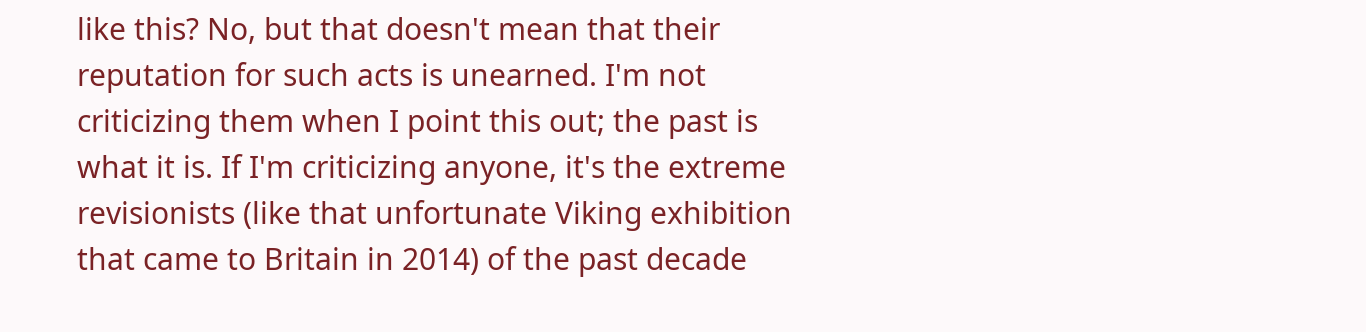like this? No, but that doesn't mean that their reputation for such acts is unearned. I'm not criticizing them when I point this out; the past is what it is. If I'm criticizing anyone, it's the extreme revisionists (like that unfortunate Viking exhibition that came to Britain in 2014) of the past decade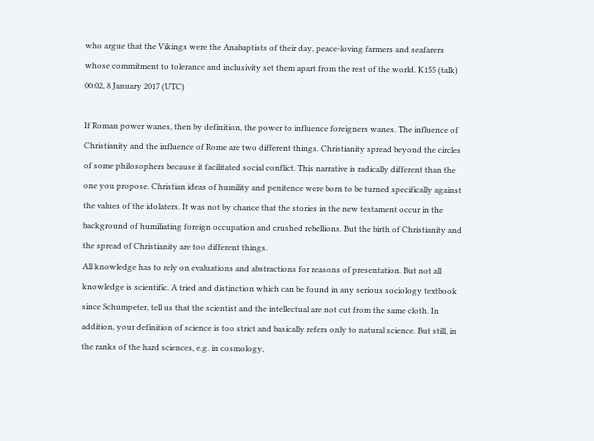who argue that the Vikings were the Anabaptists of their day, peace-loving farmers and seafarers whose commitment to tolerance and inclusivity set them apart from the rest of the world. K155 (talk) 00:02, 8 January 2017 (UTC)

If Roman power wanes, then by definition, the power to influence foreigners wanes. The influence of Christianity and the influence of Rome are two different things. Christianity spread beyond the circles of some philosophers because it facilitated social conflict. This narrative is radically different than the one you propose. Christian ideas of humility and penitence were born to be turned specifically against the values of the idolaters. It was not by chance that the stories in the new testament occur in the background of humiliating foreign occupation and crushed rebellions. But the birth of Christianity and the spread of Christianity are too different things.
All knowledge has to rely on evaluations and abstractions for reasons of presentation. But not all knowledge is scientific. A tried and distinction which can be found in any serious sociology textbook since Schumpeter, tell us that the scientist and the intellectual are not cut from the same cloth. In addition, your definition of science is too strict and basically refers only to natural science. But still, in the ranks of the hard sciences, e.g. in cosmology,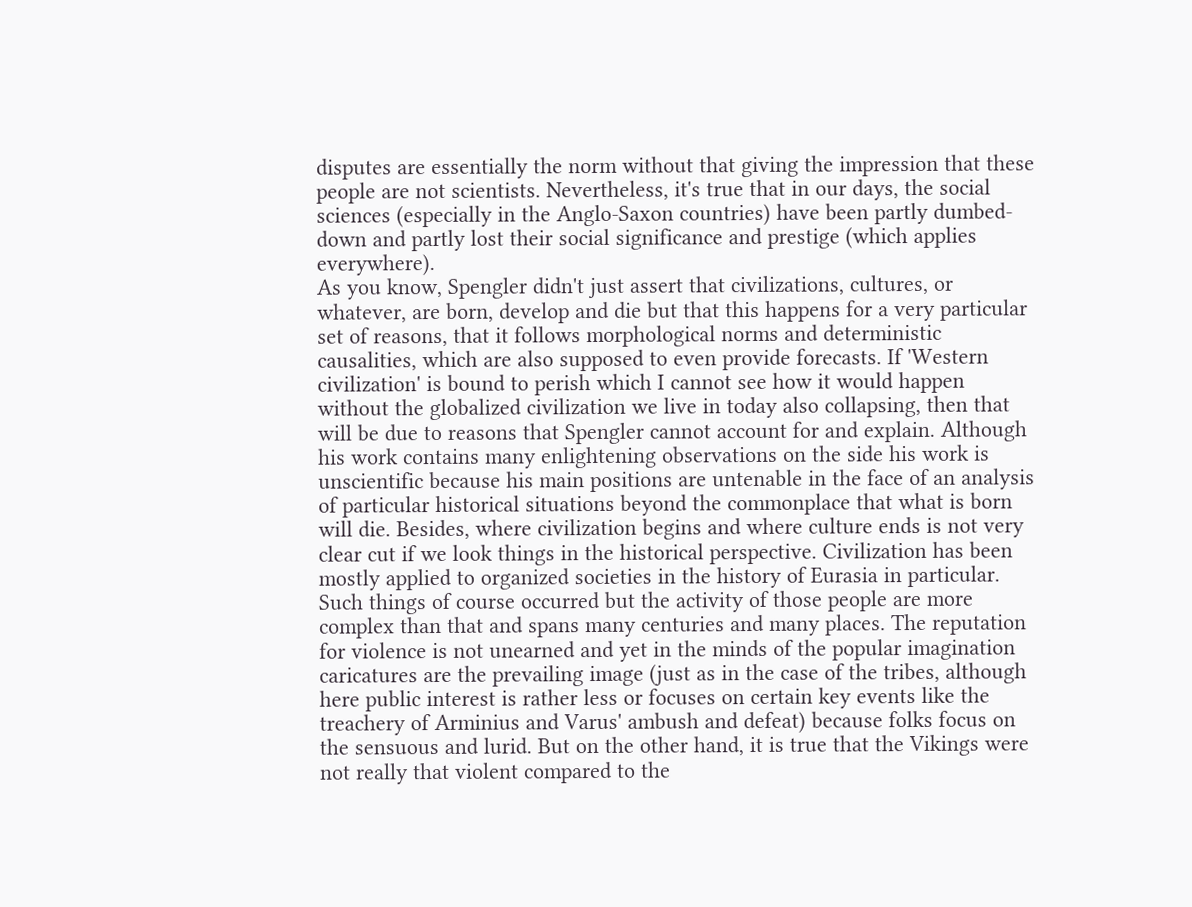disputes are essentially the norm without that giving the impression that these people are not scientists. Nevertheless, it's true that in our days, the social sciences (especially in the Anglo-Saxon countries) have been partly dumbed-down and partly lost their social significance and prestige (which applies everywhere).
As you know, Spengler didn't just assert that civilizations, cultures, or whatever, are born, develop and die but that this happens for a very particular set of reasons, that it follows morphological norms and deterministic causalities, which are also supposed to even provide forecasts. If 'Western civilization' is bound to perish which I cannot see how it would happen without the globalized civilization we live in today also collapsing, then that will be due to reasons that Spengler cannot account for and explain. Although his work contains many enlightening observations on the side his work is unscientific because his main positions are untenable in the face of an analysis of particular historical situations beyond the commonplace that what is born will die. Besides, where civilization begins and where culture ends is not very clear cut if we look things in the historical perspective. Civilization has been mostly applied to organized societies in the history of Eurasia in particular.
Such things of course occurred but the activity of those people are more complex than that and spans many centuries and many places. The reputation for violence is not unearned and yet in the minds of the popular imagination caricatures are the prevailing image (just as in the case of the tribes, although here public interest is rather less or focuses on certain key events like the treachery of Arminius and Varus' ambush and defeat) because folks focus on the sensuous and lurid. But on the other hand, it is true that the Vikings were not really that violent compared to the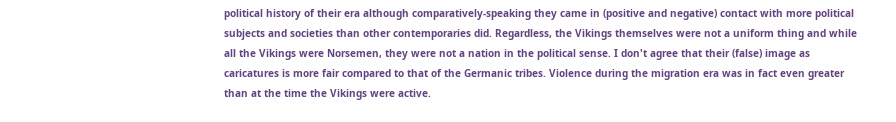political history of their era although comparatively-speaking they came in (positive and negative) contact with more political subjects and societies than other contemporaries did. Regardless, the Vikings themselves were not a uniform thing and while all the Vikings were Norsemen, they were not a nation in the political sense. I don't agree that their (false) image as caricatures is more fair compared to that of the Germanic tribes. Violence during the migration era was in fact even greater than at the time the Vikings were active.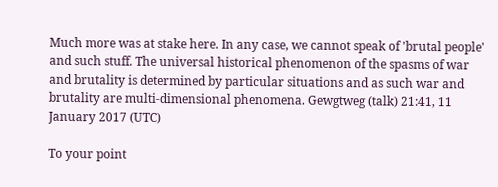Much more was at stake here. In any case, we cannot speak of 'brutal people' and such stuff. The universal historical phenomenon of the spasms of war and brutality is determined by particular situations and as such war and brutality are multi-dimensional phenomena. Gewgtweg (talk) 21:41, 11 January 2017 (UTC)

To your point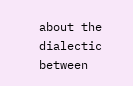about the dialectic between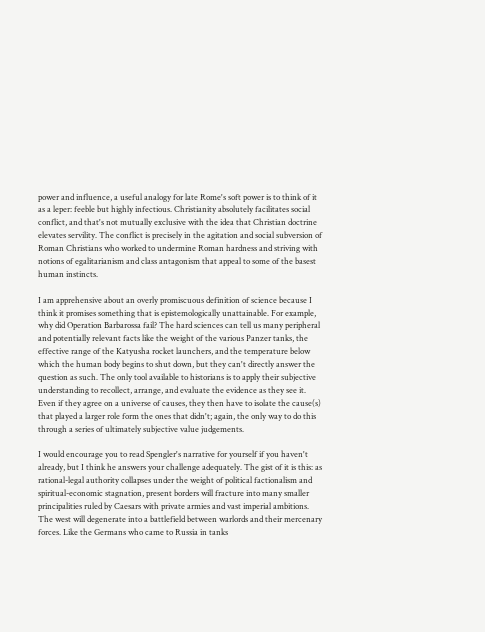power and influence, a useful analogy for late Rome's soft power is to think of it as a leper: feeble but highly infectious. Christianity absolutely facilitates social conflict, and that's not mutually exclusive with the idea that Christian doctrine elevates servility. The conflict is precisely in the agitation and social subversion of Roman Christians who worked to undermine Roman hardness and striving with notions of egalitarianism and class antagonism that appeal to some of the basest human instincts.

I am apprehensive about an overly promiscuous definition of science because I think it promises something that is epistemologically unattainable. For example, why did Operation Barbarossa fail? The hard sciences can tell us many peripheral and potentially relevant facts like the weight of the various Panzer tanks, the effective range of the Katyusha rocket launchers, and the temperature below which the human body begins to shut down, but they can't directly answer the question as such. The only tool available to historians is to apply their subjective understanding to recollect, arrange, and evaluate the evidence as they see it. Even if they agree on a universe of causes, they then have to isolate the cause(s) that played a larger role form the ones that didn't; again, the only way to do this through a series of ultimately subjective value judgements.

I would encourage you to read Spengler's narrative for yourself if you haven't already, but I think he answers your challenge adequately. The gist of it is this: as rational-legal authority collapses under the weight of political factionalism and spiritual-economic stagnation, present borders will fracture into many smaller principalities ruled by Caesars with private armies and vast imperial ambitions. The west will degenerate into a battlefield between warlords and their mercenary forces. Like the Germans who came to Russia in tanks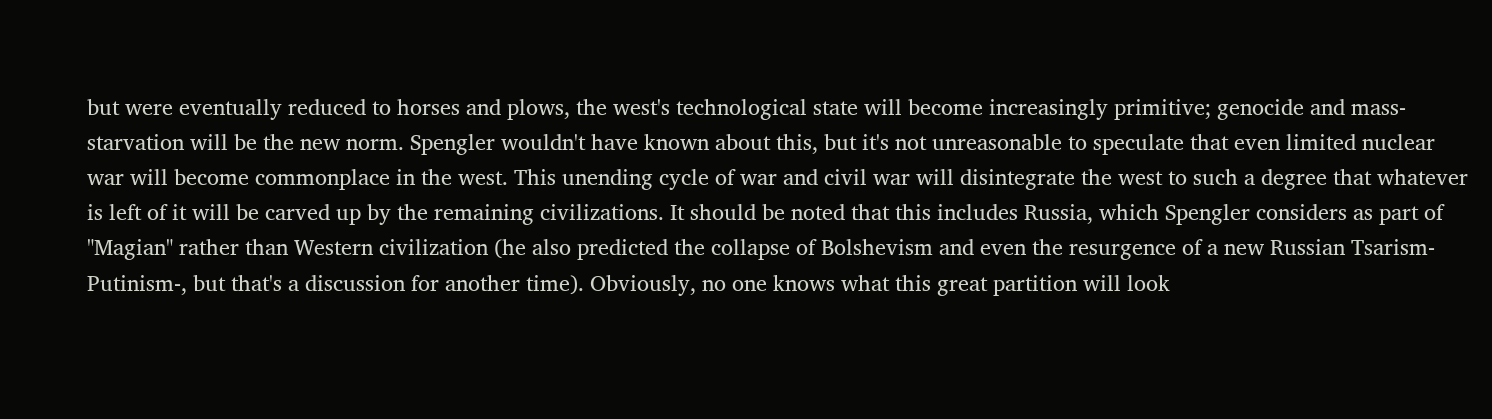but were eventually reduced to horses and plows, the west's technological state will become increasingly primitive; genocide and mass-starvation will be the new norm. Spengler wouldn't have known about this, but it's not unreasonable to speculate that even limited nuclear war will become commonplace in the west. This unending cycle of war and civil war will disintegrate the west to such a degree that whatever is left of it will be carved up by the remaining civilizations. It should be noted that this includes Russia, which Spengler considers as part of "Magian" rather than Western civilization (he also predicted the collapse of Bolshevism and even the resurgence of a new Russian Tsarism-Putinism-, but that's a discussion for another time). Obviously, no one knows what this great partition will look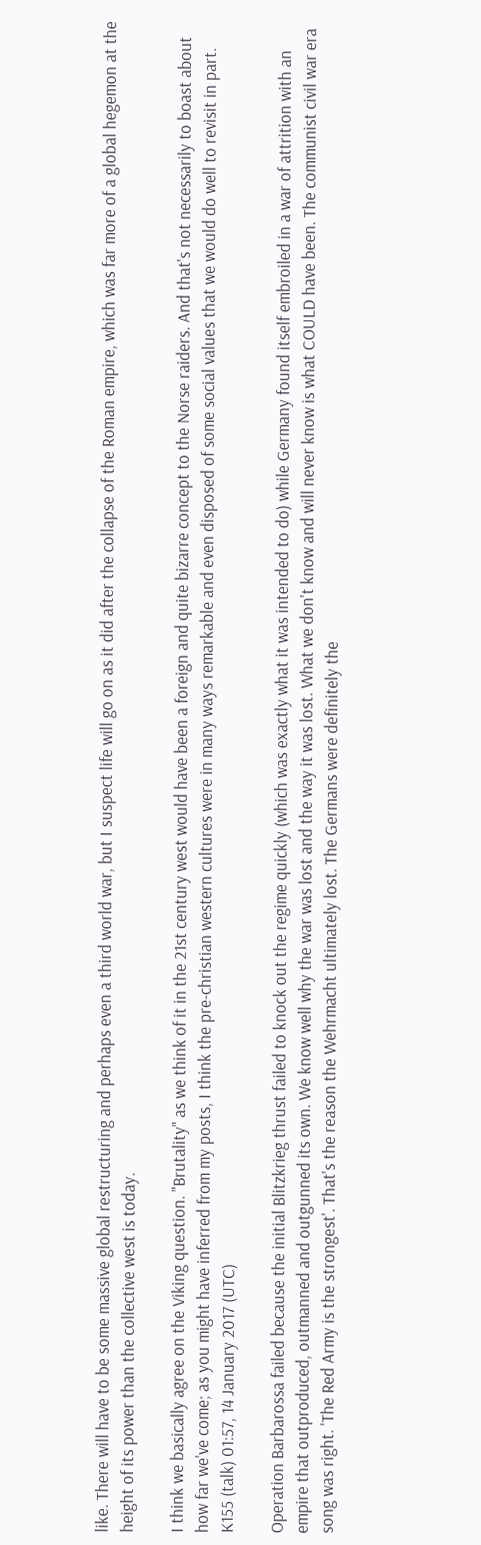like. There will have to be some massive global restructuring and perhaps even a third world war, but I suspect life will go on as it did after the collapse of the Roman empire, which was far more of a global hegemon at the height of its power than the collective west is today.

I think we basically agree on the Viking question. "Brutality" as we think of it in the 21st century west would have been a foreign and quite bizarre concept to the Norse raiders. And that's not necessarily to boast about how far we've come; as you might have inferred from my posts, I think the pre-christian western cultures were in many ways remarkable and even disposed of some social values that we would do well to revisit in part. K155 (talk) 01:57, 14 January 2017 (UTC)

Operation Barbarossa failed because the initial Blitzkrieg thrust failed to knock out the regime quickly (which was exactly what it was intended to do) while Germany found itself embroiled in a war of attrition with an empire that outproduced, outmanned and outgunned its own. We know well why the war was lost and the way it was lost. What we don't know and will never know is what COULD have been. The communist civil war era song was right. 'The Red Army is the strongest'. That's the reason the Wehrmacht ultimately lost. The Germans were definitely the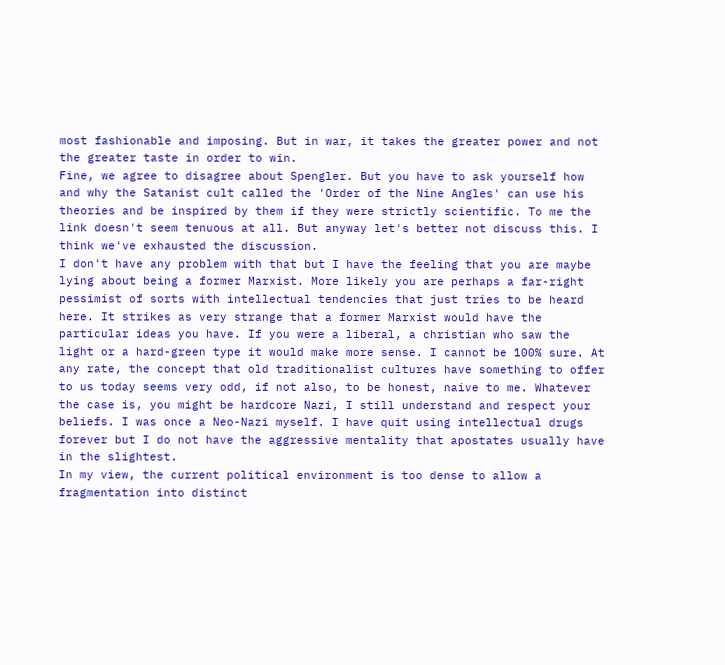most fashionable and imposing. But in war, it takes the greater power and not the greater taste in order to win.
Fine, we agree to disagree about Spengler. But you have to ask yourself how and why the Satanist cult called the 'Order of the Nine Angles' can use his theories and be inspired by them if they were strictly scientific. To me the link doesn't seem tenuous at all. But anyway let's better not discuss this. I think we've exhausted the discussion.
I don't have any problem with that but I have the feeling that you are maybe lying about being a former Marxist. More likely you are perhaps a far-right pessimist of sorts with intellectual tendencies that just tries to be heard here. It strikes as very strange that a former Marxist would have the particular ideas you have. If you were a liberal, a christian who saw the light or a hard-green type it would make more sense. I cannot be 100% sure. At any rate, the concept that old traditionalist cultures have something to offer to us today seems very odd, if not also, to be honest, naive to me. Whatever the case is, you might be hardcore Nazi, I still understand and respect your beliefs. I was once a Neo-Nazi myself. I have quit using intellectual drugs forever but I do not have the aggressive mentality that apostates usually have in the slightest.
In my view, the current political environment is too dense to allow a fragmentation into distinct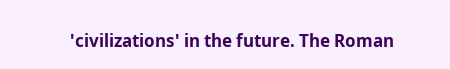'civilizations' in the future. The Roman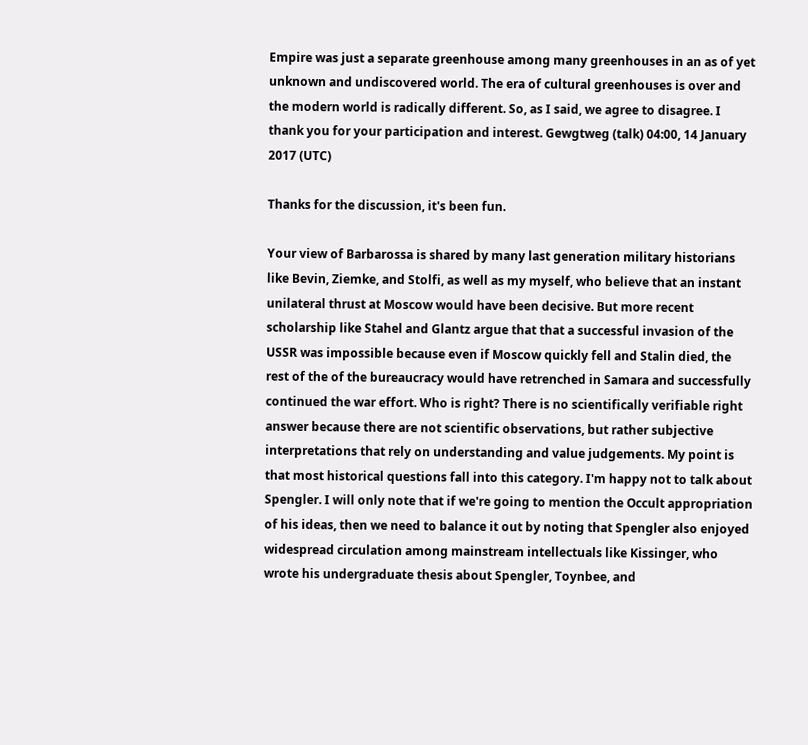Empire was just a separate greenhouse among many greenhouses in an as of yet unknown and undiscovered world. The era of cultural greenhouses is over and the modern world is radically different. So, as I said, we agree to disagree. I thank you for your participation and interest. Gewgtweg (talk) 04:00, 14 January 2017 (UTC)

Thanks for the discussion, it's been fun.

Your view of Barbarossa is shared by many last generation military historians like Bevin, Ziemke, and Stolfi, as well as my myself, who believe that an instant unilateral thrust at Moscow would have been decisive. But more recent scholarship like Stahel and Glantz argue that that a successful invasion of the USSR was impossible because even if Moscow quickly fell and Stalin died, the rest of the of the bureaucracy would have retrenched in Samara and successfully continued the war effort. Who is right? There is no scientifically verifiable right answer because there are not scientific observations, but rather subjective interpretations that rely on understanding and value judgements. My point is that most historical questions fall into this category. I'm happy not to talk about Spengler. I will only note that if we're going to mention the Occult appropriation of his ideas, then we need to balance it out by noting that Spengler also enjoyed widespread circulation among mainstream intellectuals like Kissinger, who wrote his undergraduate thesis about Spengler, Toynbee, and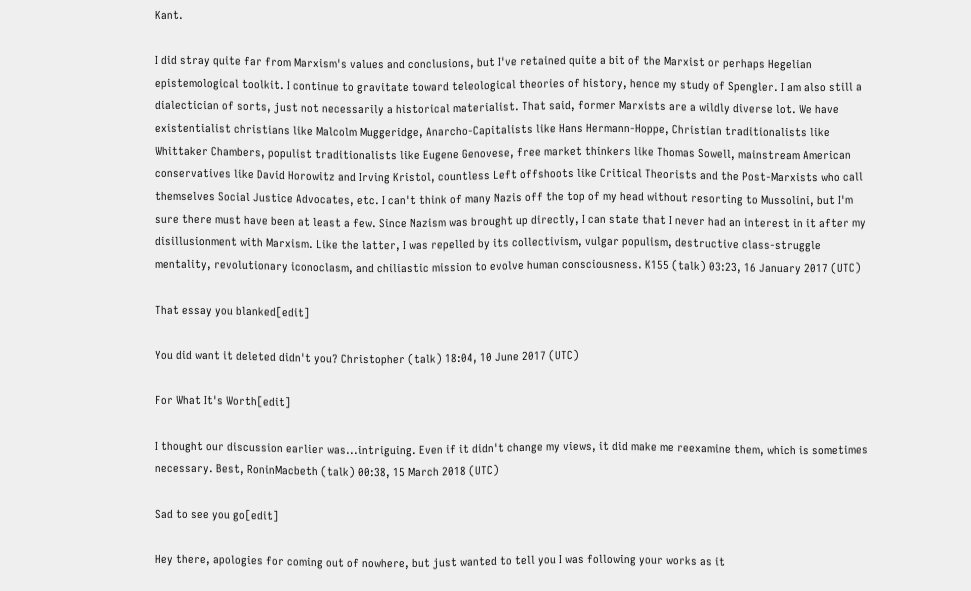Kant.

I did stray quite far from Marxism's values and conclusions, but I've retained quite a bit of the Marxist or perhaps Hegelian epistemological toolkit. I continue to gravitate toward teleological theories of history, hence my study of Spengler. I am also still a dialectician of sorts, just not necessarily a historical materialist. That said, former Marxists are a wildly diverse lot. We have existentialist christians like Malcolm Muggeridge, Anarcho-Capitalists like Hans Hermann-Hoppe, Christian traditionalists like Whittaker Chambers, populist traditionalists like Eugene Genovese, free market thinkers like Thomas Sowell, mainstream American conservatives like David Horowitz and Irving Kristol, countless Left offshoots like Critical Theorists and the Post-Marxists who call themselves Social Justice Advocates, etc. I can't think of many Nazis off the top of my head without resorting to Mussolini, but I'm sure there must have been at least a few. Since Nazism was brought up directly, I can state that I never had an interest in it after my disillusionment with Marxism. Like the latter, I was repelled by its collectivism, vulgar populism, destructive class-struggle mentality, revolutionary iconoclasm, and chiliastic mission to evolve human consciousness. K155 (talk) 03:23, 16 January 2017 (UTC)

That essay you blanked[edit]

You did want it deleted didn't you? Christopher (talk) 18:04, 10 June 2017 (UTC)

For What It's Worth[edit]

I thought our discussion earlier was...intriguing. Even if it didn't change my views, it did make me reexamine them, which is sometimes necessary. Best, RoninMacbeth (talk) 00:38, 15 March 2018 (UTC)

Sad to see you go[edit]

Hey there, apologies for coming out of nowhere, but just wanted to tell you I was following your works as it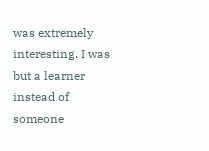was extremely interesting. I was but a learner instead of someone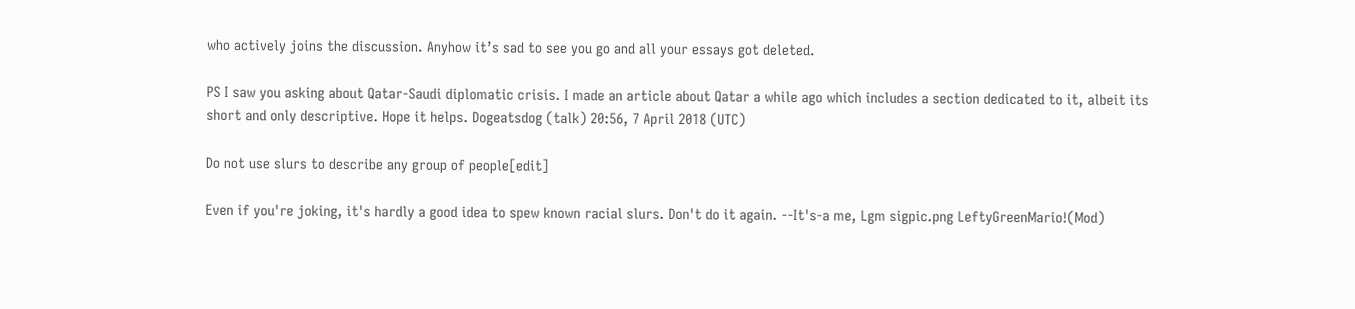who actively joins the discussion. Anyhow it’s sad to see you go and all your essays got deleted.

PS I saw you asking about Qatar-Saudi diplomatic crisis. I made an article about Qatar a while ago which includes a section dedicated to it, albeit its short and only descriptive. Hope it helps. Dogeatsdog (talk) 20:56, 7 April 2018 (UTC)

Do not use slurs to describe any group of people[edit]

Even if you're joking, it's hardly a good idea to spew known racial slurs. Don't do it again. --It's-a me, Lgm sigpic.png LeftyGreenMario!(Mod)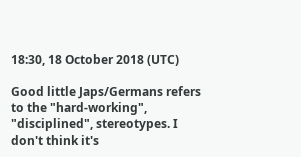18:30, 18 October 2018 (UTC)

Good little Japs/Germans refers to the "hard-working", "disciplined", stereotypes. I don't think it's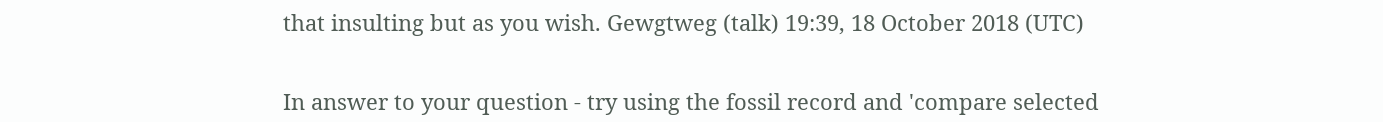that insulting but as you wish. Gewgtweg (talk) 19:39, 18 October 2018 (UTC)


In answer to your question - try using the fossil record and 'compare selected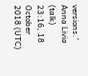versions.' Anna Livia (talk) 23:16, 18 October 2018 (UTC)